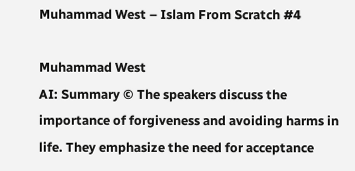Muhammad West – Islam From Scratch #4

Muhammad West
AI: Summary © The speakers discuss the importance of forgiveness and avoiding harms in life. They emphasize the need for acceptance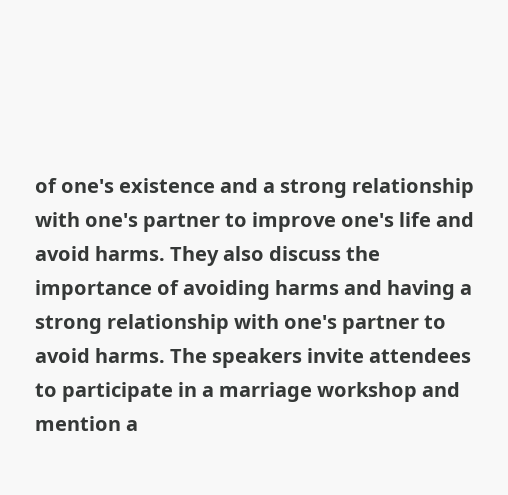of one's existence and a strong relationship with one's partner to improve one's life and avoid harms. They also discuss the importance of avoiding harms and having a strong relationship with one's partner to avoid harms. The speakers invite attendees to participate in a marriage workshop and mention a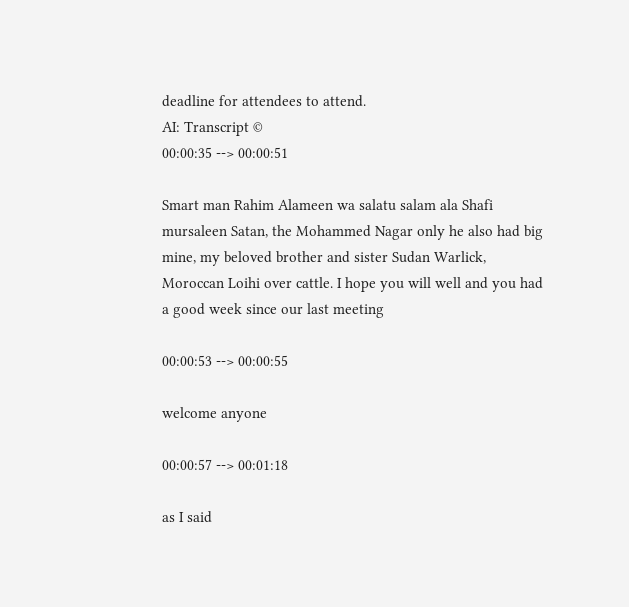deadline for attendees to attend.
AI: Transcript ©
00:00:35 --> 00:00:51

Smart man Rahim Alameen wa salatu salam ala Shafi mursaleen Satan, the Mohammed Nagar only he also had big mine, my beloved brother and sister Sudan Warlick, Moroccan Loihi over cattle. I hope you will well and you had a good week since our last meeting

00:00:53 --> 00:00:55

welcome anyone

00:00:57 --> 00:01:18

as I said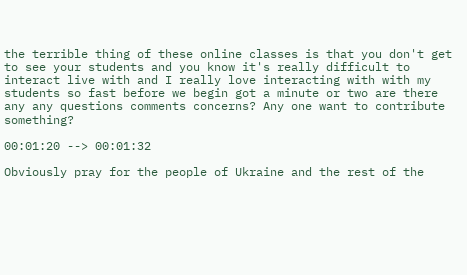the terrible thing of these online classes is that you don't get to see your students and you know it's really difficult to interact live with and I really love interacting with with my students so fast before we begin got a minute or two are there any any questions comments concerns? Any one want to contribute something?

00:01:20 --> 00:01:32

Obviously pray for the people of Ukraine and the rest of the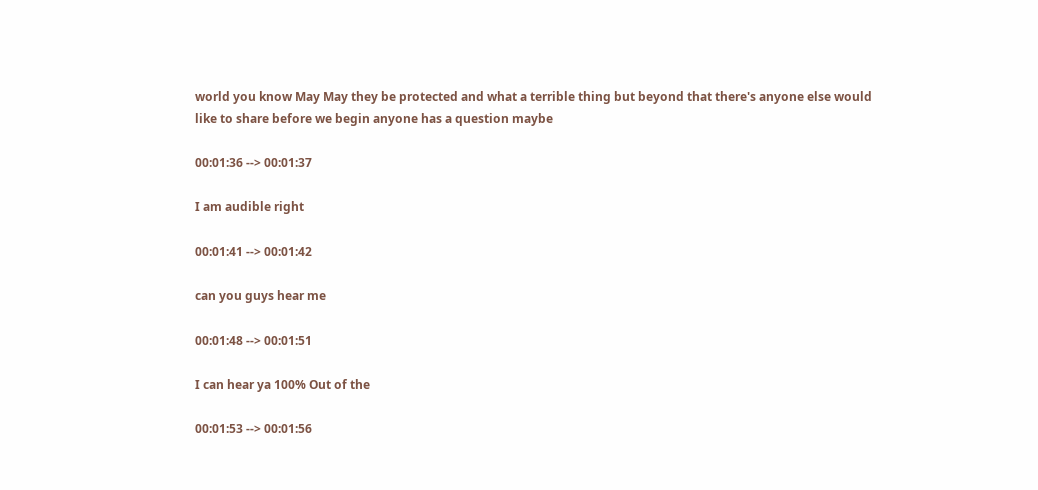world you know May May they be protected and what a terrible thing but beyond that there's anyone else would like to share before we begin anyone has a question maybe

00:01:36 --> 00:01:37

I am audible right

00:01:41 --> 00:01:42

can you guys hear me

00:01:48 --> 00:01:51

I can hear ya 100% Out of the

00:01:53 --> 00:01:56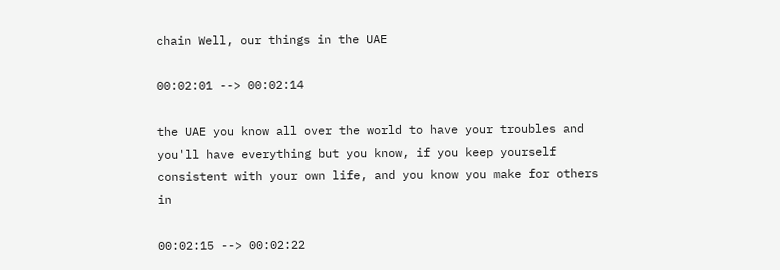chain Well, our things in the UAE

00:02:01 --> 00:02:14

the UAE you know all over the world to have your troubles and you'll have everything but you know, if you keep yourself consistent with your own life, and you know you make for others in

00:02:15 --> 00:02:22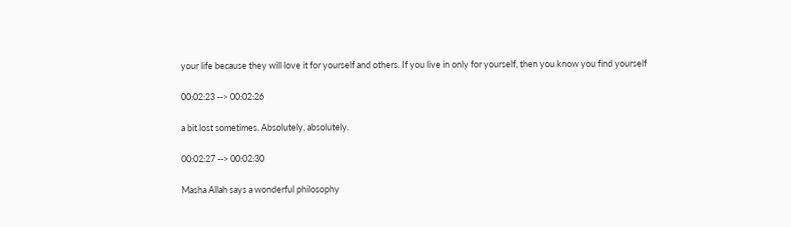your life because they will love it for yourself and others. If you live in only for yourself, then you know you find yourself

00:02:23 --> 00:02:26

a bit lost sometimes. Absolutely, absolutely.

00:02:27 --> 00:02:30

Masha Allah says a wonderful philosophy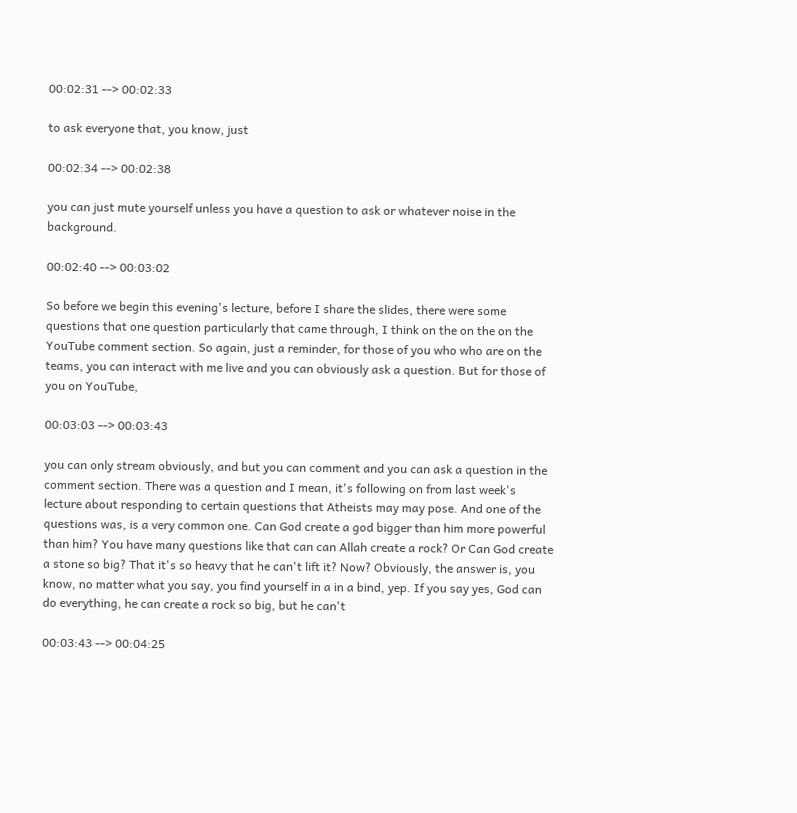00:02:31 --> 00:02:33

to ask everyone that, you know, just

00:02:34 --> 00:02:38

you can just mute yourself unless you have a question to ask or whatever noise in the background.

00:02:40 --> 00:03:02

So before we begin this evening's lecture, before I share the slides, there were some questions that one question particularly that came through, I think on the on the on the YouTube comment section. So again, just a reminder, for those of you who who are on the teams, you can interact with me live and you can obviously ask a question. But for those of you on YouTube,

00:03:03 --> 00:03:43

you can only stream obviously, and but you can comment and you can ask a question in the comment section. There was a question and I mean, it's following on from last week's lecture about responding to certain questions that Atheists may may pose. And one of the questions was, is a very common one. Can God create a god bigger than him more powerful than him? You have many questions like that can can Allah create a rock? Or Can God create a stone so big? That it's so heavy that he can't lift it? Now? Obviously, the answer is, you know, no matter what you say, you find yourself in a in a bind, yep. If you say yes, God can do everything, he can create a rock so big, but he can't

00:03:43 --> 00:04:25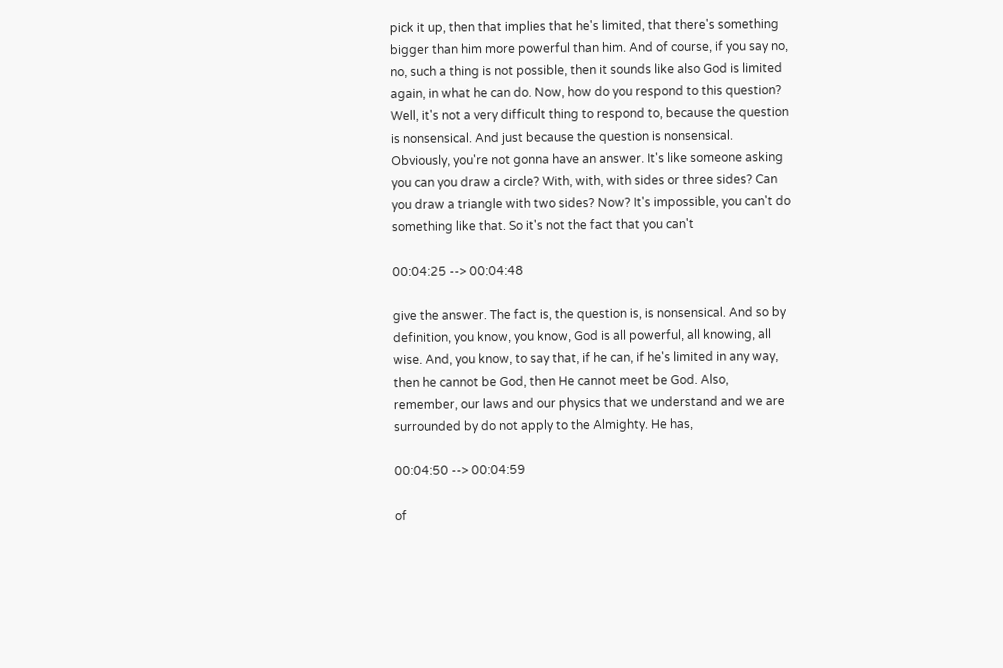pick it up, then that implies that he's limited, that there's something bigger than him more powerful than him. And of course, if you say no, no, such a thing is not possible, then it sounds like also God is limited again, in what he can do. Now, how do you respond to this question? Well, it's not a very difficult thing to respond to, because the question is nonsensical. And just because the question is nonsensical. Obviously, you're not gonna have an answer. It's like someone asking you can you draw a circle? With, with, with sides or three sides? Can you draw a triangle with two sides? Now? It's impossible, you can't do something like that. So it's not the fact that you can't

00:04:25 --> 00:04:48

give the answer. The fact is, the question is, is nonsensical. And so by definition, you know, you know, God is all powerful, all knowing, all wise. And, you know, to say that, if he can, if he's limited in any way, then he cannot be God, then He cannot meet be God. Also, remember, our laws and our physics that we understand and we are surrounded by do not apply to the Almighty. He has,

00:04:50 --> 00:04:59

of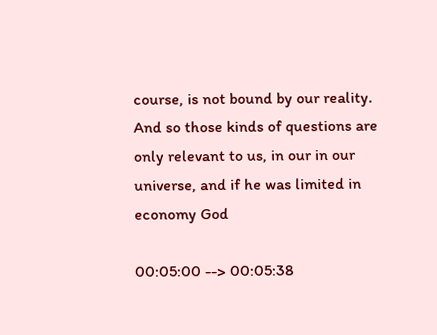course, is not bound by our reality. And so those kinds of questions are only relevant to us, in our in our universe, and if he was limited in economy God

00:05:00 --> 00:05:38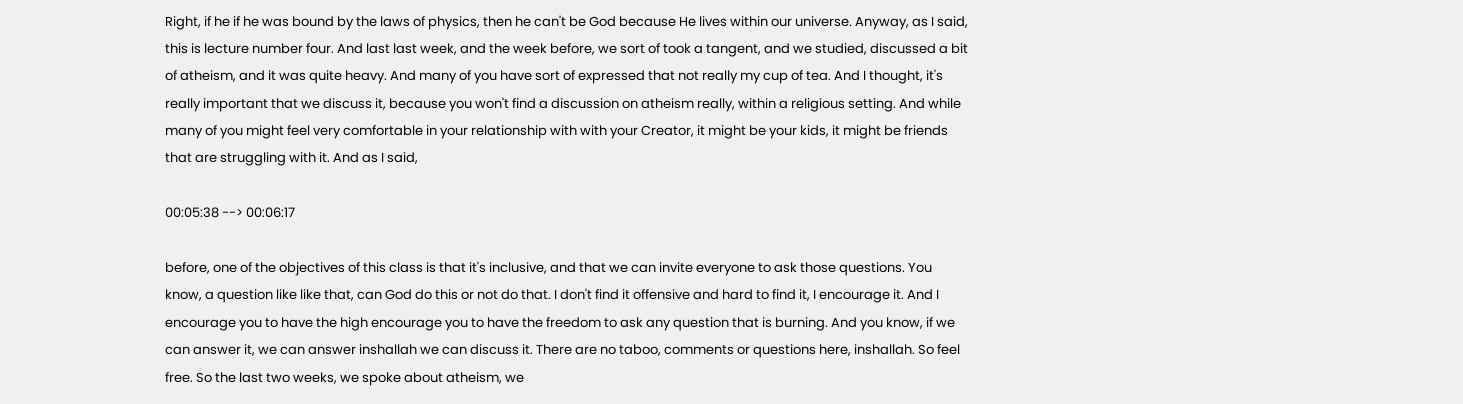Right, if he if he was bound by the laws of physics, then he can't be God because He lives within our universe. Anyway, as I said, this is lecture number four. And last last week, and the week before, we sort of took a tangent, and we studied, discussed a bit of atheism, and it was quite heavy. And many of you have sort of expressed that not really my cup of tea. And I thought, it's really important that we discuss it, because you won't find a discussion on atheism really, within a religious setting. And while many of you might feel very comfortable in your relationship with with your Creator, it might be your kids, it might be friends that are struggling with it. And as I said,

00:05:38 --> 00:06:17

before, one of the objectives of this class is that it's inclusive, and that we can invite everyone to ask those questions. You know, a question like like that, can God do this or not do that. I don't find it offensive and hard to find it, I encourage it. And I encourage you to have the high encourage you to have the freedom to ask any question that is burning. And you know, if we can answer it, we can answer inshallah we can discuss it. There are no taboo, comments or questions here, inshallah. So feel free. So the last two weeks, we spoke about atheism, we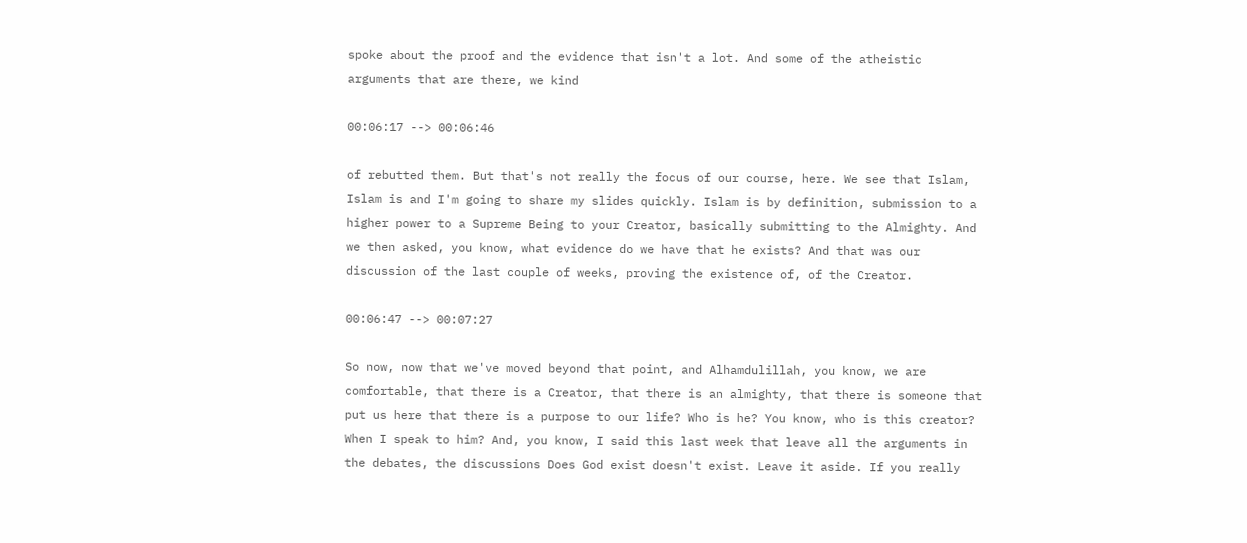spoke about the proof and the evidence that isn't a lot. And some of the atheistic arguments that are there, we kind

00:06:17 --> 00:06:46

of rebutted them. But that's not really the focus of our course, here. We see that Islam, Islam is and I'm going to share my slides quickly. Islam is by definition, submission to a higher power to a Supreme Being to your Creator, basically submitting to the Almighty. And we then asked, you know, what evidence do we have that he exists? And that was our discussion of the last couple of weeks, proving the existence of, of the Creator.

00:06:47 --> 00:07:27

So now, now that we've moved beyond that point, and Alhamdulillah, you know, we are comfortable, that there is a Creator, that there is an almighty, that there is someone that put us here that there is a purpose to our life? Who is he? You know, who is this creator? When I speak to him? And, you know, I said this last week that leave all the arguments in the debates, the discussions Does God exist doesn't exist. Leave it aside. If you really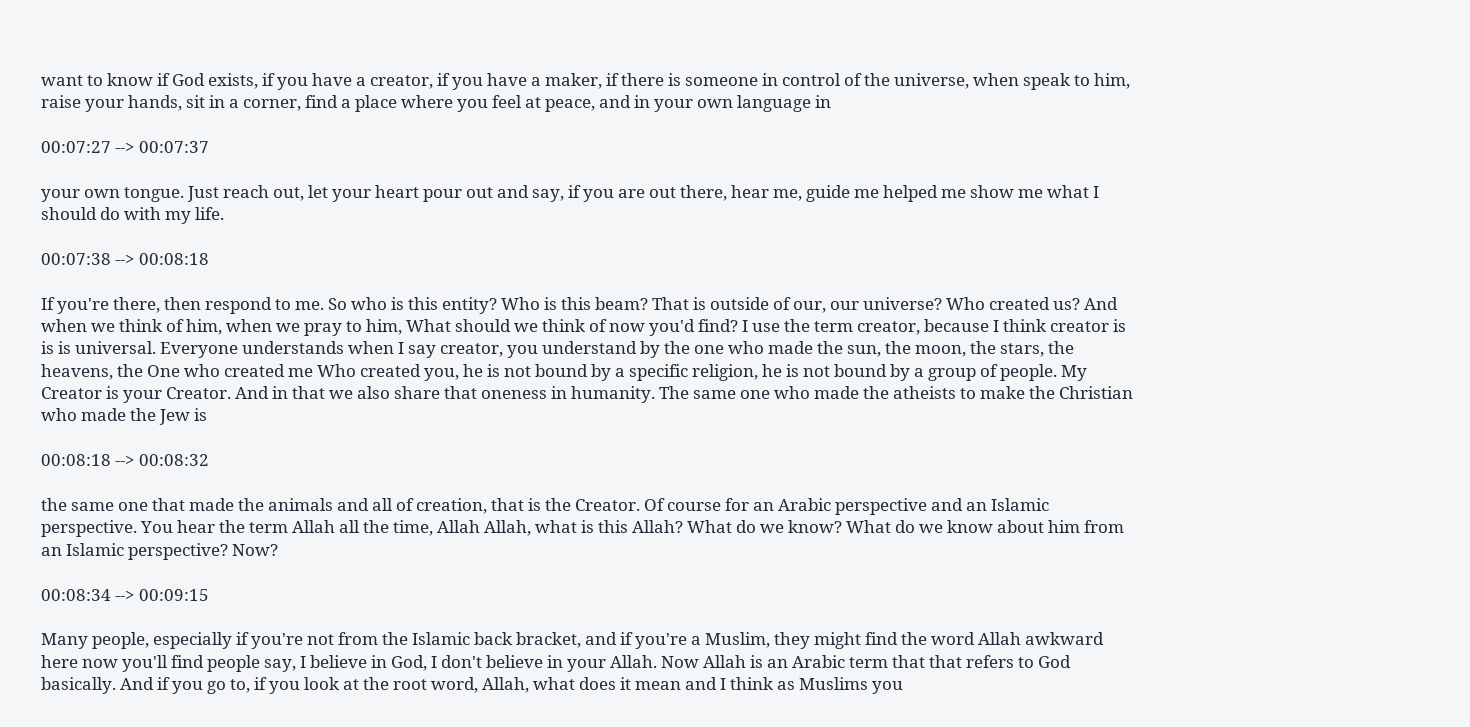want to know if God exists, if you have a creator, if you have a maker, if there is someone in control of the universe, when speak to him, raise your hands, sit in a corner, find a place where you feel at peace, and in your own language in

00:07:27 --> 00:07:37

your own tongue. Just reach out, let your heart pour out and say, if you are out there, hear me, guide me helped me show me what I should do with my life.

00:07:38 --> 00:08:18

If you're there, then respond to me. So who is this entity? Who is this beam? That is outside of our, our universe? Who created us? And when we think of him, when we pray to him, What should we think of now you'd find? I use the term creator, because I think creator is is is universal. Everyone understands when I say creator, you understand by the one who made the sun, the moon, the stars, the heavens, the One who created me Who created you, he is not bound by a specific religion, he is not bound by a group of people. My Creator is your Creator. And in that we also share that oneness in humanity. The same one who made the atheists to make the Christian who made the Jew is

00:08:18 --> 00:08:32

the same one that made the animals and all of creation, that is the Creator. Of course for an Arabic perspective and an Islamic perspective. You hear the term Allah all the time, Allah Allah, what is this Allah? What do we know? What do we know about him from an Islamic perspective? Now?

00:08:34 --> 00:09:15

Many people, especially if you're not from the Islamic back bracket, and if you're a Muslim, they might find the word Allah awkward here now you'll find people say, I believe in God, I don't believe in your Allah. Now Allah is an Arabic term that that refers to God basically. And if you go to, if you look at the root word, Allah, what does it mean and I think as Muslims you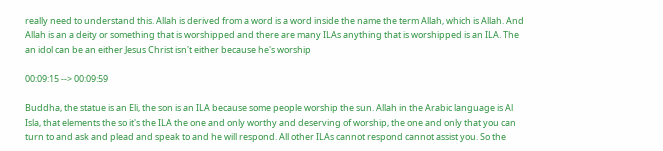really need to understand this. Allah is derived from a word is a word inside the name the term Allah, which is Allah. And Allah is an a deity or something that is worshipped and there are many ILAs anything that is worshipped is an ILA. The an idol can be an either Jesus Christ isn't either because he's worship

00:09:15 --> 00:09:59

Buddha, the statue is an Eli, the son is an ILA because some people worship the sun. Allah in the Arabic language is Al Isla, that elements the so it's the ILA the one and only worthy and deserving of worship, the one and only that you can turn to and ask and plead and speak to and he will respond. All other ILAs cannot respond cannot assist you. So the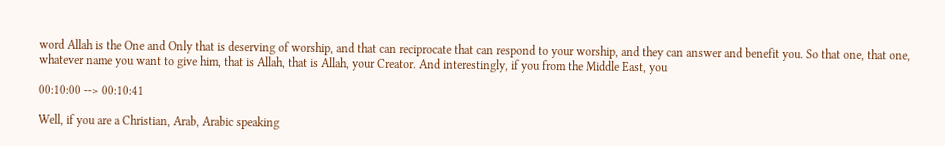word Allah is the One and Only that is deserving of worship, and that can reciprocate that can respond to your worship, and they can answer and benefit you. So that one, that one, whatever name you want to give him, that is Allah, that is Allah, your Creator. And interestingly, if you from the Middle East, you

00:10:00 --> 00:10:41

Well, if you are a Christian, Arab, Arabic speaking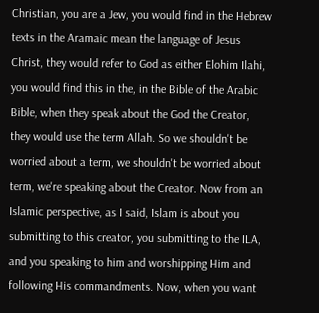Christian, you are a Jew, you would find in the Hebrew texts in the Aramaic mean the language of Jesus Christ, they would refer to God as either Elohim Ilahi, you would find this in the, in the Bible of the Arabic Bible, when they speak about the God the Creator, they would use the term Allah. So we shouldn't be worried about a term, we shouldn't be worried about term, we're speaking about the Creator. Now from an Islamic perspective, as I said, Islam is about you submitting to this creator, you submitting to the ILA, and you speaking to him and worshipping Him and following His commandments. Now, when you want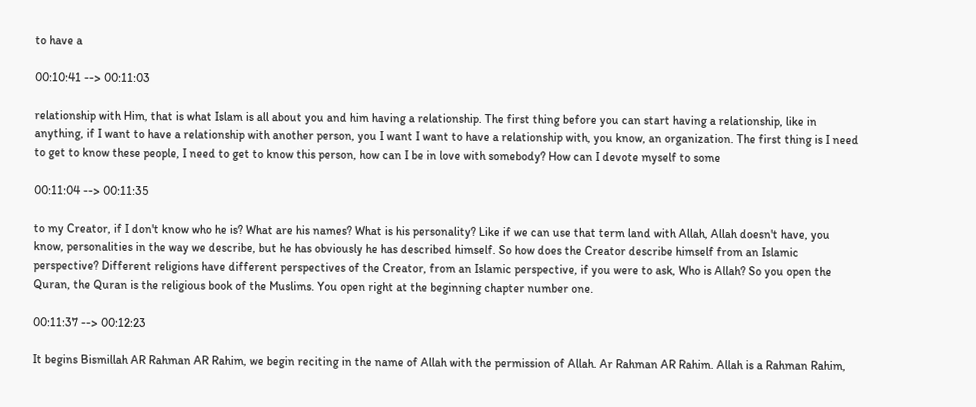to have a

00:10:41 --> 00:11:03

relationship with Him, that is what Islam is all about you and him having a relationship. The first thing before you can start having a relationship, like in anything, if I want to have a relationship with another person, you I want I want to have a relationship with, you know, an organization. The first thing is I need to get to know these people, I need to get to know this person, how can I be in love with somebody? How can I devote myself to some

00:11:04 --> 00:11:35

to my Creator, if I don't know who he is? What are his names? What is his personality? Like if we can use that term land with Allah, Allah doesn't have, you know, personalities in the way we describe, but he has obviously he has described himself. So how does the Creator describe himself from an Islamic perspective? Different religions have different perspectives of the Creator, from an Islamic perspective, if you were to ask, Who is Allah? So you open the Quran, the Quran is the religious book of the Muslims. You open right at the beginning chapter number one.

00:11:37 --> 00:12:23

It begins Bismillah AR Rahman AR Rahim, we begin reciting in the name of Allah with the permission of Allah. Ar Rahman AR Rahim. Allah is a Rahman Rahim,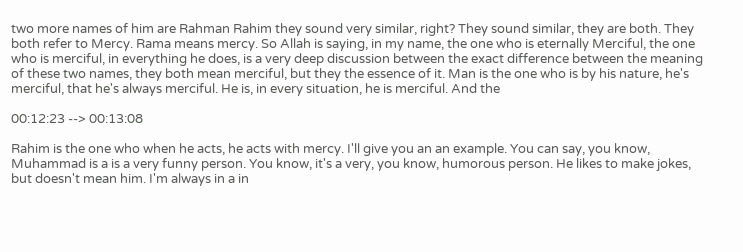two more names of him are Rahman Rahim they sound very similar, right? They sound similar, they are both. They both refer to Mercy. Rama means mercy. So Allah is saying, in my name, the one who is eternally Merciful, the one who is merciful, in everything he does, is a very deep discussion between the exact difference between the meaning of these two names, they both mean merciful, but they the essence of it. Man is the one who is by his nature, he's merciful, that he's always merciful. He is, in every situation, he is merciful. And the

00:12:23 --> 00:13:08

Rahim is the one who when he acts, he acts with mercy. I'll give you an an example. You can say, you know, Muhammad is a is a very funny person. You know, it's a very, you know, humorous person. He likes to make jokes, but doesn't mean him. I'm always in a in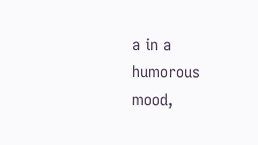a in a humorous mood,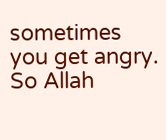sometimes you get angry. So Allah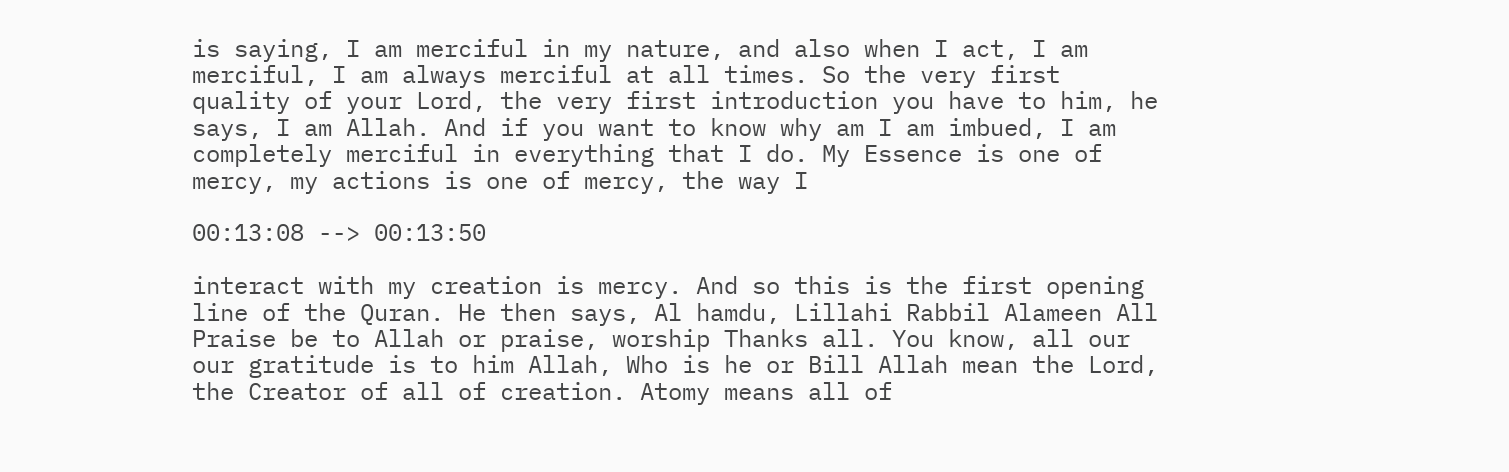is saying, I am merciful in my nature, and also when I act, I am merciful, I am always merciful at all times. So the very first quality of your Lord, the very first introduction you have to him, he says, I am Allah. And if you want to know why am I am imbued, I am completely merciful in everything that I do. My Essence is one of mercy, my actions is one of mercy, the way I

00:13:08 --> 00:13:50

interact with my creation is mercy. And so this is the first opening line of the Quran. He then says, Al hamdu, Lillahi Rabbil Alameen All Praise be to Allah or praise, worship Thanks all. You know, all our our gratitude is to him Allah, Who is he or Bill Allah mean the Lord, the Creator of all of creation. Atomy means all of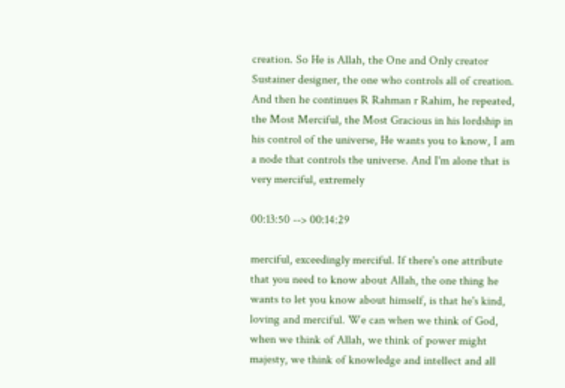creation. So He is Allah, the One and Only creator Sustainer designer, the one who controls all of creation. And then he continues R Rahman r Rahim, he repeated, the Most Merciful, the Most Gracious in his lordship in his control of the universe, He wants you to know, I am a node that controls the universe. And I'm alone that is very merciful, extremely

00:13:50 --> 00:14:29

merciful, exceedingly merciful. If there's one attribute that you need to know about Allah, the one thing he wants to let you know about himself, is that he's kind, loving and merciful. We can when we think of God, when we think of Allah, we think of power might majesty, we think of knowledge and intellect and all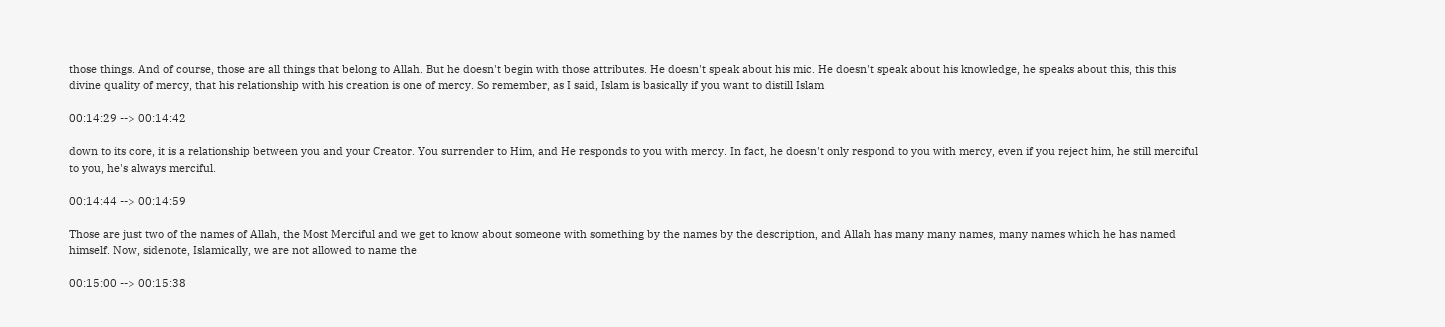those things. And of course, those are all things that belong to Allah. But he doesn't begin with those attributes. He doesn't speak about his mic. He doesn't speak about his knowledge, he speaks about this, this this divine quality of mercy, that his relationship with his creation is one of mercy. So remember, as I said, Islam is basically if you want to distill Islam

00:14:29 --> 00:14:42

down to its core, it is a relationship between you and your Creator. You surrender to Him, and He responds to you with mercy. In fact, he doesn't only respond to you with mercy, even if you reject him, he still merciful to you, he's always merciful.

00:14:44 --> 00:14:59

Those are just two of the names of Allah, the Most Merciful and we get to know about someone with something by the names by the description, and Allah has many many names, many names which he has named himself. Now, sidenote, Islamically, we are not allowed to name the

00:15:00 --> 00:15:38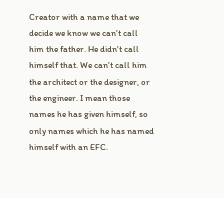Creator with a name that we decide we know we can't call him the father. He didn't call himself that. We can't call him the architect or the designer, or the engineer. I mean those names he has given himself, so only names which he has named himself with an EFC.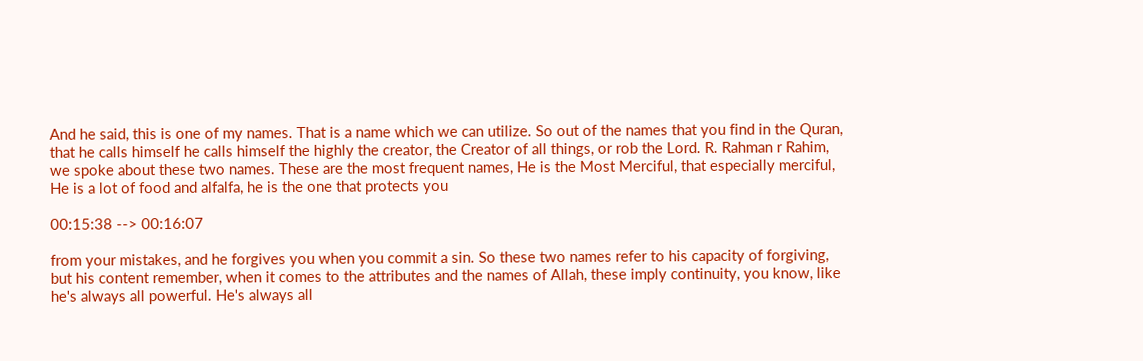And he said, this is one of my names. That is a name which we can utilize. So out of the names that you find in the Quran, that he calls himself he calls himself the highly the creator, the Creator of all things, or rob the Lord. R. Rahman r Rahim, we spoke about these two names. These are the most frequent names, He is the Most Merciful, that especially merciful, He is a lot of food and alfalfa, he is the one that protects you

00:15:38 --> 00:16:07

from your mistakes, and he forgives you when you commit a sin. So these two names refer to his capacity of forgiving, but his content remember, when it comes to the attributes and the names of Allah, these imply continuity, you know, like he's always all powerful. He's always all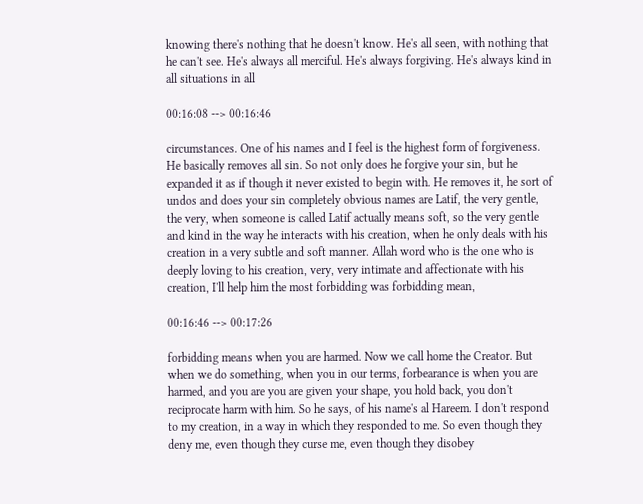knowing there's nothing that he doesn't know. He's all seen, with nothing that he can't see. He's always all merciful. He's always forgiving. He's always kind in all situations in all

00:16:08 --> 00:16:46

circumstances. One of his names and I feel is the highest form of forgiveness. He basically removes all sin. So not only does he forgive your sin, but he expanded it as if though it never existed to begin with. He removes it, he sort of undos and does your sin completely obvious names are Latif, the very gentle, the very, when someone is called Latif actually means soft, so the very gentle and kind in the way he interacts with his creation, when he only deals with his creation in a very subtle and soft manner. Allah word who is the one who is deeply loving to his creation, very, very intimate and affectionate with his creation, I'll help him the most forbidding was forbidding mean,

00:16:46 --> 00:17:26

forbidding means when you are harmed. Now we call home the Creator. But when we do something, when you in our terms, forbearance is when you are harmed, and you are you are given your shape, you hold back, you don't reciprocate harm with him. So he says, of his name's al Hareem. I don't respond to my creation, in a way in which they responded to me. So even though they deny me, even though they curse me, even though they disobey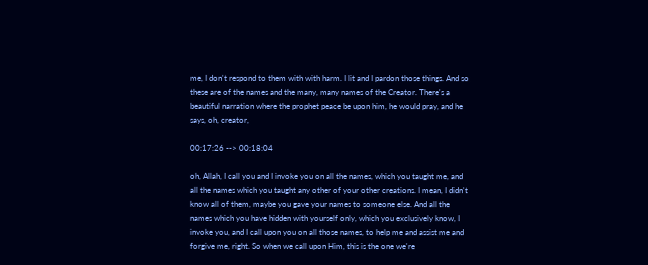me, I don't respond to them with with harm. I lit and I pardon those things. And so these are of the names and the many, many names of the Creator. There's a beautiful narration where the prophet peace be upon him, he would pray, and he says, oh, creator,

00:17:26 --> 00:18:04

oh, Allah, I call you and I invoke you on all the names, which you taught me, and all the names which you taught any other of your other creations. I mean, I didn't know all of them, maybe you gave your names to someone else. And all the names which you have hidden with yourself only, which you exclusively know, I invoke you, and I call upon you on all those names, to help me and assist me and forgive me, right. So when we call upon Him, this is the one we're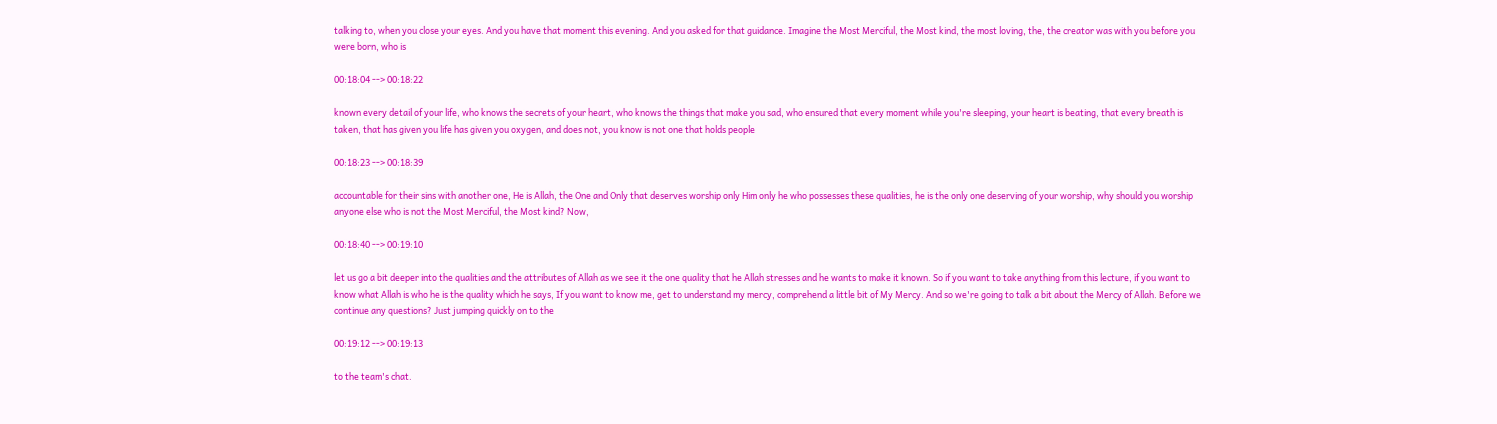talking to, when you close your eyes. And you have that moment this evening. And you asked for that guidance. Imagine the Most Merciful, the Most kind, the most loving, the, the creator was with you before you were born, who is

00:18:04 --> 00:18:22

known every detail of your life, who knows the secrets of your heart, who knows the things that make you sad, who ensured that every moment while you're sleeping, your heart is beating, that every breath is taken, that has given you life has given you oxygen, and does not, you know is not one that holds people

00:18:23 --> 00:18:39

accountable for their sins with another one, He is Allah, the One and Only that deserves worship only Him only he who possesses these qualities, he is the only one deserving of your worship, why should you worship anyone else who is not the Most Merciful, the Most kind? Now,

00:18:40 --> 00:19:10

let us go a bit deeper into the qualities and the attributes of Allah as we see it the one quality that he Allah stresses and he wants to make it known. So if you want to take anything from this lecture, if you want to know what Allah is who he is the quality which he says, If you want to know me, get to understand my mercy, comprehend a little bit of My Mercy. And so we're going to talk a bit about the Mercy of Allah. Before we continue any questions? Just jumping quickly on to the

00:19:12 --> 00:19:13

to the team's chat.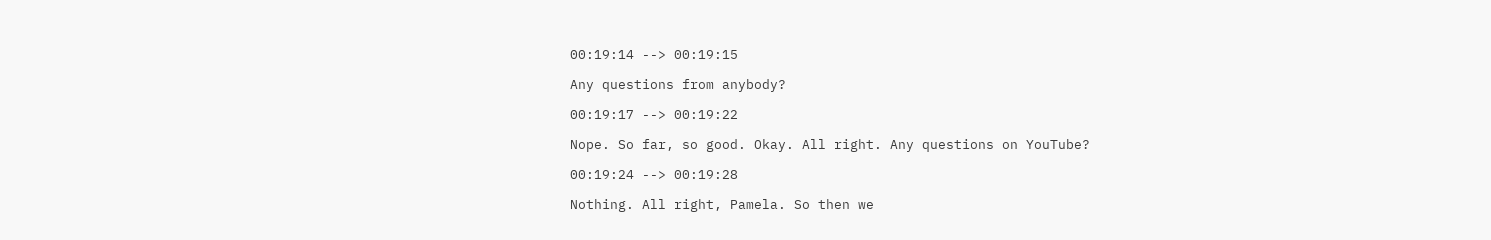00:19:14 --> 00:19:15

Any questions from anybody?

00:19:17 --> 00:19:22

Nope. So far, so good. Okay. All right. Any questions on YouTube?

00:19:24 --> 00:19:28

Nothing. All right, Pamela. So then we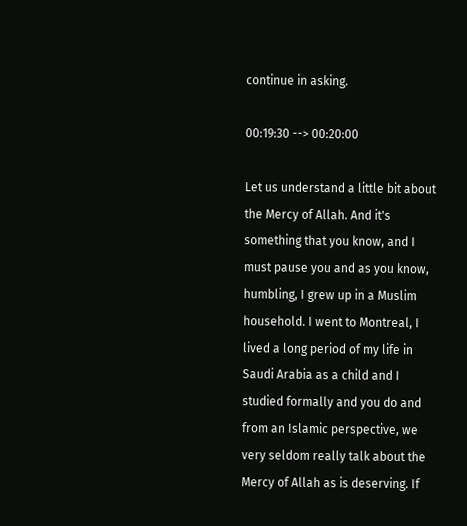continue in asking.

00:19:30 --> 00:20:00

Let us understand a little bit about the Mercy of Allah. And it's something that you know, and I must pause you and as you know, humbling, I grew up in a Muslim household. I went to Montreal, I lived a long period of my life in Saudi Arabia as a child and I studied formally and you do and from an Islamic perspective, we very seldom really talk about the Mercy of Allah as is deserving. If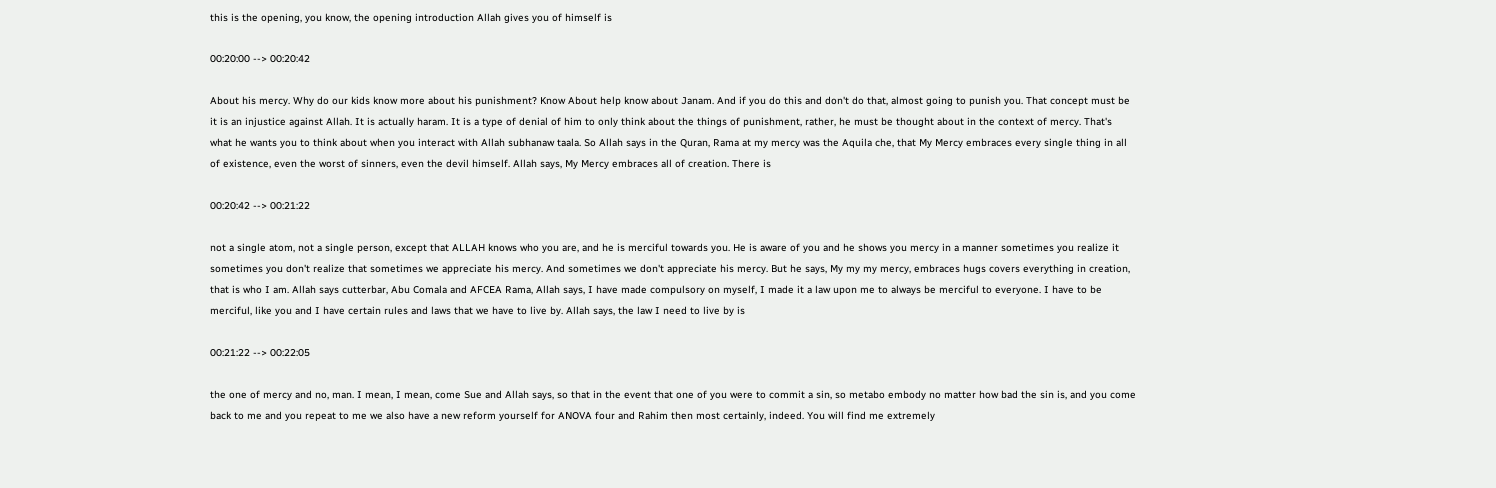this is the opening, you know, the opening introduction Allah gives you of himself is

00:20:00 --> 00:20:42

About his mercy. Why do our kids know more about his punishment? Know About help know about Janam. And if you do this and don't do that, almost going to punish you. That concept must be it is an injustice against Allah. It is actually haram. It is a type of denial of him to only think about the things of punishment, rather, he must be thought about in the context of mercy. That's what he wants you to think about when you interact with Allah subhanaw taala. So Allah says in the Quran, Rama at my mercy was the Aquila che, that My Mercy embraces every single thing in all of existence, even the worst of sinners, even the devil himself. Allah says, My Mercy embraces all of creation. There is

00:20:42 --> 00:21:22

not a single atom, not a single person, except that ALLAH knows who you are, and he is merciful towards you. He is aware of you and he shows you mercy in a manner sometimes you realize it sometimes you don't realize that sometimes we appreciate his mercy. And sometimes we don't appreciate his mercy. But he says, My my my mercy, embraces hugs covers everything in creation, that is who I am. Allah says cutterbar, Abu Comala and AFCEA Rama, Allah says, I have made compulsory on myself, I made it a law upon me to always be merciful to everyone. I have to be merciful, like you and I have certain rules and laws that we have to live by. Allah says, the law I need to live by is

00:21:22 --> 00:22:05

the one of mercy and no, man. I mean, I mean, come Sue and Allah says, so that in the event that one of you were to commit a sin, so metabo embody no matter how bad the sin is, and you come back to me and you repeat to me we also have a new reform yourself for ANOVA four and Rahim then most certainly, indeed. You will find me extremely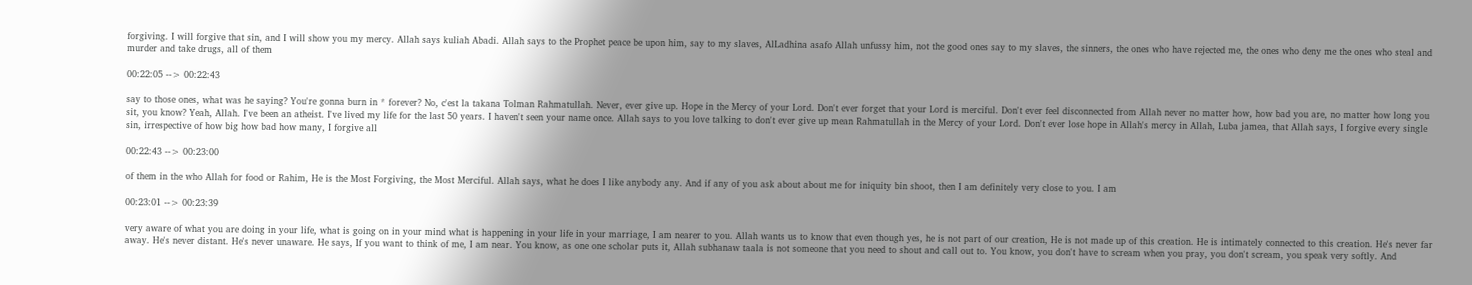forgiving. I will forgive that sin, and I will show you my mercy. Allah says kuliah Abadi. Allah says to the Prophet peace be upon him, say to my slaves, AlLadhina asafo Allah unfussy him, not the good ones say to my slaves, the sinners, the ones who have rejected me, the ones who deny me the ones who steal and murder and take drugs, all of them

00:22:05 --> 00:22:43

say to those ones, what was he saying? You're gonna burn in * forever? No, c'est la takana Tolman Rahmatullah. Never, ever give up. Hope in the Mercy of your Lord. Don't ever forget that your Lord is merciful. Don't ever feel disconnected from Allah never no matter how, how bad you are, no matter how long you sit, you know? Yeah, Allah. I've been an atheist. I've lived my life for the last 50 years. I haven't seen your name once. Allah says to you love talking to don't ever give up mean Rahmatullah in the Mercy of your Lord. Don't ever lose hope in Allah's mercy in Allah, Luba jamea, that Allah says, I forgive every single sin, irrespective of how big how bad how many, I forgive all

00:22:43 --> 00:23:00

of them in the who Allah for food or Rahim, He is the Most Forgiving, the Most Merciful. Allah says, what he does I like anybody any. And if any of you ask about about me for iniquity bin shoot, then I am definitely very close to you. I am

00:23:01 --> 00:23:39

very aware of what you are doing in your life, what is going on in your mind what is happening in your life in your marriage, I am nearer to you. Allah wants us to know that even though yes, he is not part of our creation, He is not made up of this creation. He is intimately connected to this creation. He's never far away. He's never distant. He's never unaware. He says, If you want to think of me, I am near. You know, as one one scholar puts it, Allah subhanaw taala is not someone that you need to shout and call out to. You know, you don't have to scream when you pray, you don't scream, you speak very softly. And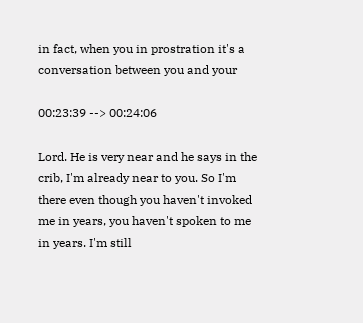in fact, when you in prostration it's a conversation between you and your

00:23:39 --> 00:24:06

Lord. He is very near and he says in the crib, I'm already near to you. So I'm there even though you haven't invoked me in years, you haven't spoken to me in years. I'm still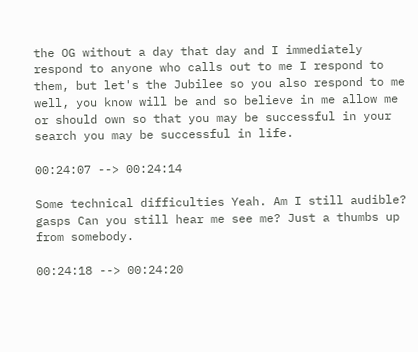the OG without a day that day and I immediately respond to anyone who calls out to me I respond to them, but let's the Jubilee so you also respond to me well, you know will be and so believe in me allow me or should own so that you may be successful in your search you may be successful in life.

00:24:07 --> 00:24:14

Some technical difficulties Yeah. Am I still audible? gasps Can you still hear me see me? Just a thumbs up from somebody.

00:24:18 --> 00:24:20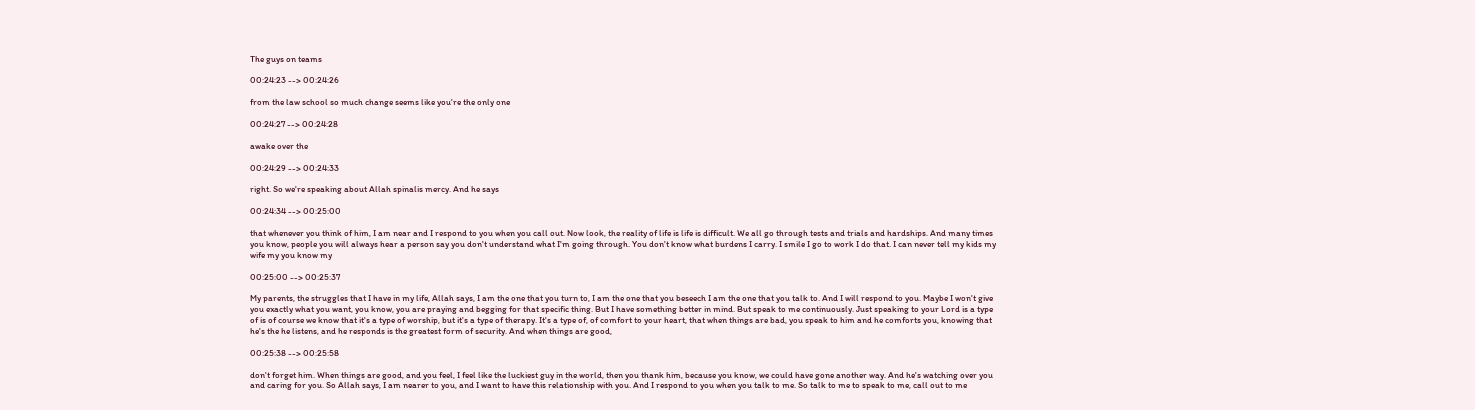The guys on teams

00:24:23 --> 00:24:26

from the law school so much change seems like you're the only one

00:24:27 --> 00:24:28

awake over the

00:24:29 --> 00:24:33

right. So we're speaking about Allah spinalis mercy. And he says

00:24:34 --> 00:25:00

that whenever you think of him, I am near and I respond to you when you call out. Now look, the reality of life is life is difficult. We all go through tests and trials and hardships. And many times you know, people you will always hear a person say you don't understand what I'm going through. You don't know what burdens I carry. I smile I go to work I do that. I can never tell my kids my wife my you know my

00:25:00 --> 00:25:37

My parents, the struggles that I have in my life, Allah says, I am the one that you turn to, I am the one that you beseech I am the one that you talk to. And I will respond to you. Maybe I won't give you exactly what you want, you know, you are praying and begging for that specific thing. But I have something better in mind. But speak to me continuously. Just speaking to your Lord is a type of is of course we know that it's a type of worship, but it's a type of therapy. It's a type of, of comfort to your heart, that when things are bad, you speak to him and he comforts you, knowing that he's the he listens, and he responds is the greatest form of security. And when things are good,

00:25:38 --> 00:25:58

don't forget him. When things are good, and you feel, I feel like the luckiest guy in the world, then you thank him, because you know, we could have gone another way. And he's watching over you and caring for you. So Allah says, I am nearer to you, and I want to have this relationship with you. And I respond to you when you talk to me. So talk to me to speak to me, call out to me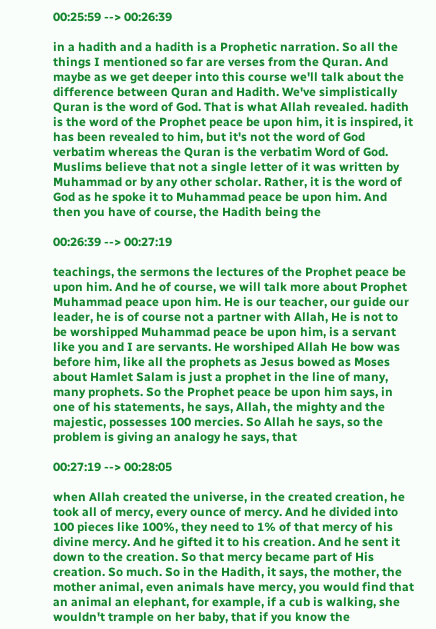00:25:59 --> 00:26:39

in a hadith and a hadith is a Prophetic narration. So all the things I mentioned so far are verses from the Quran. And maybe as we get deeper into this course we'll talk about the difference between Quran and Hadith. We've simplistically Quran is the word of God. That is what Allah revealed. hadith is the word of the Prophet peace be upon him, it is inspired, it has been revealed to him, but it's not the word of God verbatim whereas the Quran is the verbatim Word of God. Muslims believe that not a single letter of it was written by Muhammad or by any other scholar. Rather, it is the word of God as he spoke it to Muhammad peace be upon him. And then you have of course, the Hadith being the

00:26:39 --> 00:27:19

teachings, the sermons the lectures of the Prophet peace be upon him. And he of course, we will talk more about Prophet Muhammad peace upon him. He is our teacher, our guide our leader, he is of course not a partner with Allah, He is not to be worshipped Muhammad peace be upon him, is a servant like you and I are servants. He worshiped Allah He bow was before him, like all the prophets as Jesus bowed as Moses about Hamlet Salam is just a prophet in the line of many, many prophets. So the Prophet peace be upon him says, in one of his statements, he says, Allah, the mighty and the majestic, possesses 100 mercies. So Allah he says, so the problem is giving an analogy he says, that

00:27:19 --> 00:28:05

when Allah created the universe, in the created creation, he took all of mercy, every ounce of mercy. And he divided into 100 pieces like 100%, they need to 1% of that mercy of his divine mercy. And he gifted it to his creation. And he sent it down to the creation. So that mercy became part of His creation. So much. So in the Hadith, it says, the mother, the mother animal, even animals have mercy, you would find that an animal an elephant, for example, if a cub is walking, she wouldn't trample on her baby, that if you know the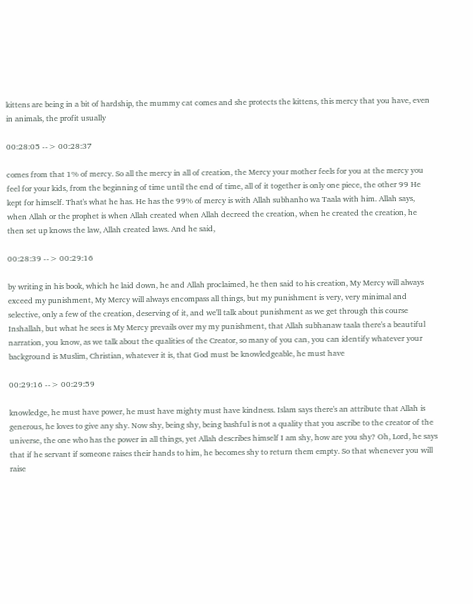kittens are being in a bit of hardship, the mummy cat comes and she protects the kittens, this mercy that you have, even in animals, the profit usually

00:28:05 --> 00:28:37

comes from that 1% of mercy. So all the mercy in all of creation, the Mercy your mother feels for you at the mercy you feel for your kids, from the beginning of time until the end of time, all of it together is only one piece, the other 99 He kept for himself. That's what he has. He has the 99% of mercy is with Allah subhanho wa Taala with him. Allah says, when Allah or the prophet is when Allah created when Allah decreed the creation, when he created the creation, he then set up knows the law, Allah created laws. And he said,

00:28:39 --> 00:29:16

by writing in his book, which he laid down, he and Allah proclaimed, he then said to his creation, My Mercy will always exceed my punishment, My Mercy will always encompass all things, but my punishment is very, very minimal and selective, only a few of the creation, deserving of it, and we'll talk about punishment as we get through this course Inshallah, but what he sees is My Mercy prevails over my my punishment, that Allah subhanaw taala there's a beautiful narration, you know, as we talk about the qualities of the Creator, so many of you can, you can identify whatever your background is Muslim, Christian, whatever it is, that God must be knowledgeable, he must have

00:29:16 --> 00:29:59

knowledge, he must have power, he must have mighty must have kindness. Islam says there's an attribute that Allah is generous, he loves to give any shy. Now shy, being shy, being bashful is not a quality that you ascribe to the creator of the universe, the one who has the power in all things, yet Allah describes himself I am shy, how are you shy? Oh, Lord, he says that if he servant if someone raises their hands to him, he becomes shy to return them empty. So that whenever you will raise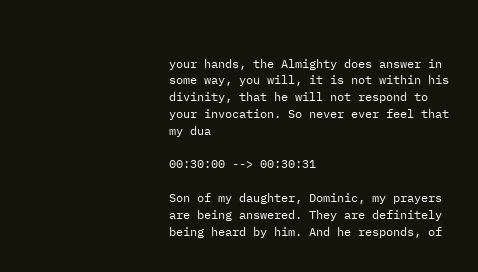your hands, the Almighty does answer in some way, you will, it is not within his divinity, that he will not respond to your invocation. So never ever feel that my dua

00:30:00 --> 00:30:31

Son of my daughter, Dominic, my prayers are being answered. They are definitely being heard by him. And he responds, of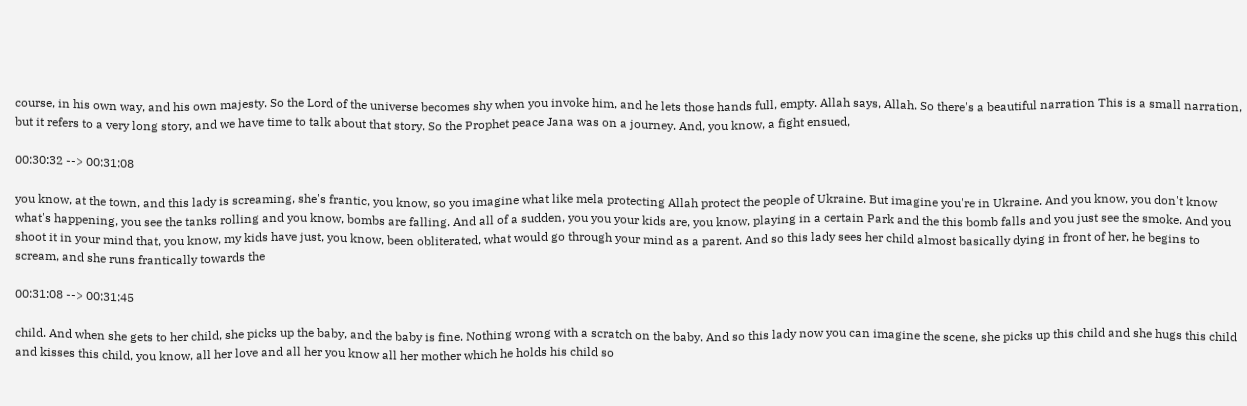course, in his own way, and his own majesty. So the Lord of the universe becomes shy when you invoke him, and he lets those hands full, empty. Allah says, Allah. So there's a beautiful narration This is a small narration, but it refers to a very long story, and we have time to talk about that story. So the Prophet peace Jana was on a journey. And, you know, a fight ensued,

00:30:32 --> 00:31:08

you know, at the town, and this lady is screaming, she's frantic, you know, so you imagine what like mela protecting Allah protect the people of Ukraine. But imagine you're in Ukraine. And you know, you don't know what's happening, you see the tanks rolling and you know, bombs are falling. And all of a sudden, you you your kids are, you know, playing in a certain Park and the this bomb falls and you just see the smoke. And you shoot it in your mind that, you know, my kids have just, you know, been obliterated, what would go through your mind as a parent. And so this lady sees her child almost basically dying in front of her, he begins to scream, and she runs frantically towards the

00:31:08 --> 00:31:45

child. And when she gets to her child, she picks up the baby, and the baby is fine. Nothing wrong with a scratch on the baby. And so this lady now you can imagine the scene, she picks up this child and she hugs this child and kisses this child, you know, all her love and all her you know all her mother which he holds his child so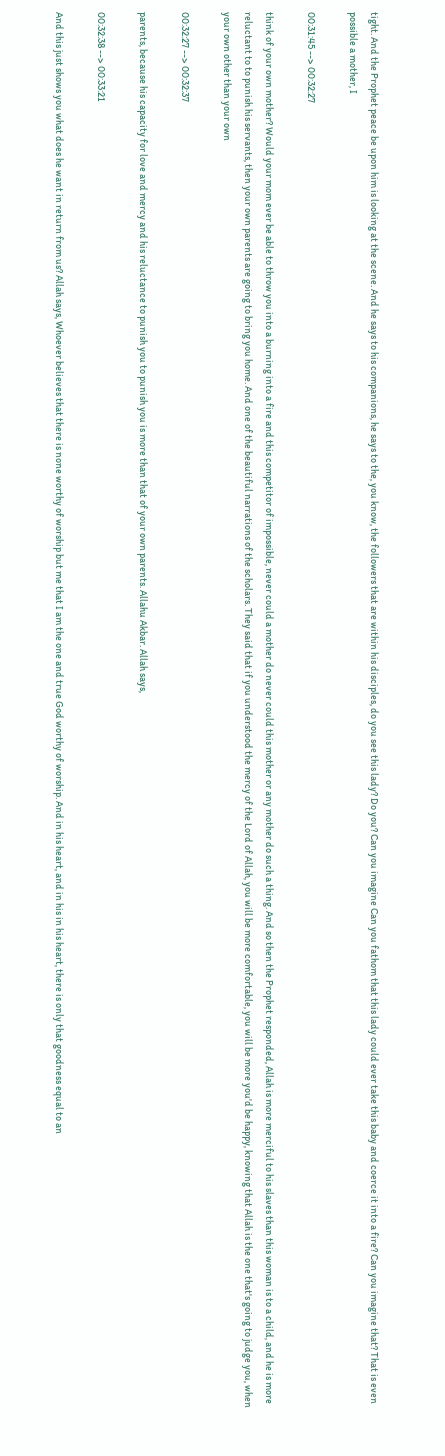tight. And the Prophet peace be upon him is looking at the scene. And he says to his companions, he says to the, you know, the followers that are within his disciples, do you see this lady? Do you? Can you imagine Can you fathom that this lady could ever take this baby and coerce it into a fire? Can you imagine that? That is even possible a mother, I

00:31:45 --> 00:32:27

think of your own mother? Would your mom ever be able to throw you into a burning into a fire and this competitor of impossible, never could a mother do never could this mother or any mother do such a thing. And so then the Prophet responded, Allah is more merciful to his slaves than this woman is to a child, and he is more reluctant to to punish his servants, then your own parents are going to bring you home. And one of the beautiful narrations of the scholars. They said that if you understood the mercy of the Lord of Allah, you will be more comfortable, you will be more you'd be happy, knowing that Allah is the one that's going to judge you, when your own other than your own

00:32:27 --> 00:32:37

parents, because his capacity for love and mercy and his reluctance to punish you to punish you is more than that of your own parents. Allahu Akbar. Allah says,

00:32:38 --> 00:33:21

And this just shows you what does he want in return from us? Allah says, Whoever believes that there is none worthy of worship but me that I am the one and true God worthy of worship. And in his heart, and in his in his heart, there is only that goodness equal to an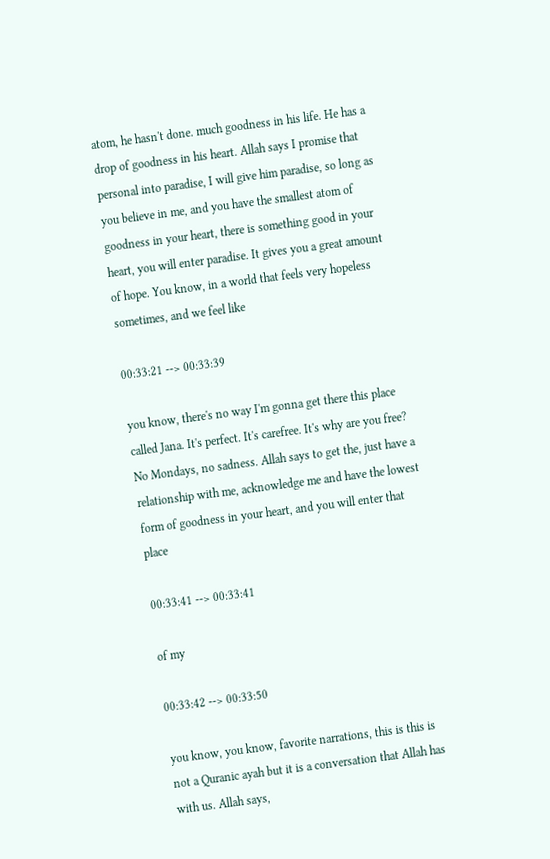atom, he hasn't done. much goodness in his life. He has a drop of goodness in his heart. Allah says I promise that personal into paradise, I will give him paradise, so long as you believe in me, and you have the smallest atom of goodness in your heart, there is something good in your heart, you will enter paradise. It gives you a great amount of hope. You know, in a world that feels very hopeless sometimes, and we feel like

00:33:21 --> 00:33:39

you know, there's no way I'm gonna get there this place called Jana. It's perfect. It's carefree. It's why are you free? No Mondays, no sadness. Allah says to get the, just have a relationship with me, acknowledge me and have the lowest form of goodness in your heart, and you will enter that place

00:33:41 --> 00:33:41

of my

00:33:42 --> 00:33:50

you know, you know, favorite narrations, this is this is not a Quranic ayah but it is a conversation that Allah has with us. Allah says,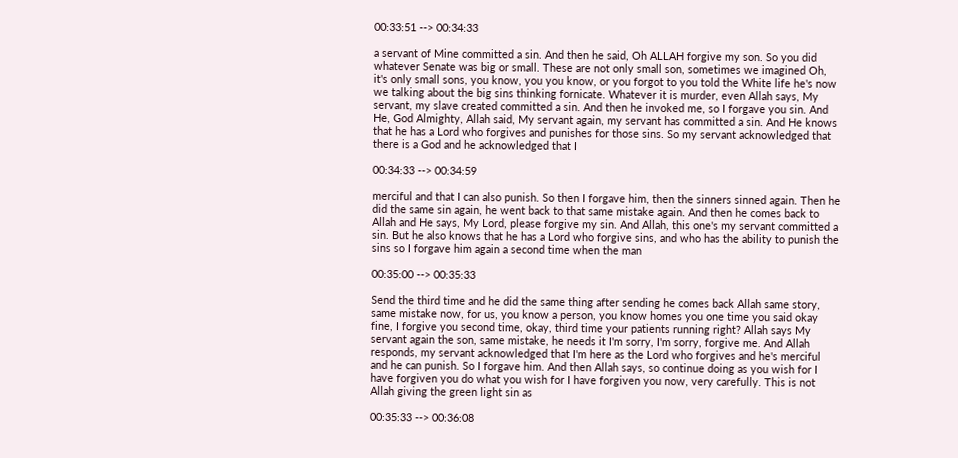00:33:51 --> 00:34:33

a servant of Mine committed a sin. And then he said, Oh ALLAH forgive my son. So you did whatever Senate was big or small. These are not only small son, sometimes we imagined Oh, it's only small sons, you know, you you know, or you forgot to you told the White life he's now we talking about the big sins thinking fornicate. Whatever it is murder, even Allah says, My servant, my slave created committed a sin. And then he invoked me, so I forgave you sin. And He, God Almighty, Allah said, My servant again, my servant has committed a sin. And He knows that he has a Lord who forgives and punishes for those sins. So my servant acknowledged that there is a God and he acknowledged that I

00:34:33 --> 00:34:59

merciful and that I can also punish. So then I forgave him, then the sinners sinned again. Then he did the same sin again, he went back to that same mistake again. And then he comes back to Allah and He says, My Lord, please forgive my sin. And Allah, this one's my servant committed a sin. But he also knows that he has a Lord who forgive sins, and who has the ability to punish the sins so I forgave him again a second time when the man

00:35:00 --> 00:35:33

Send the third time and he did the same thing after sending he comes back Allah same story, same mistake now, for us, you know a person, you know homes you one time you said okay fine, I forgive you second time, okay, third time your patients running right? Allah says My servant again the son, same mistake, he needs it I'm sorry, I'm sorry, forgive me. And Allah responds, my servant acknowledged that I'm here as the Lord who forgives and he's merciful and he can punish. So I forgave him. And then Allah says, so continue doing as you wish for I have forgiven you do what you wish for I have forgiven you now, very carefully. This is not Allah giving the green light sin as

00:35:33 --> 00:36:08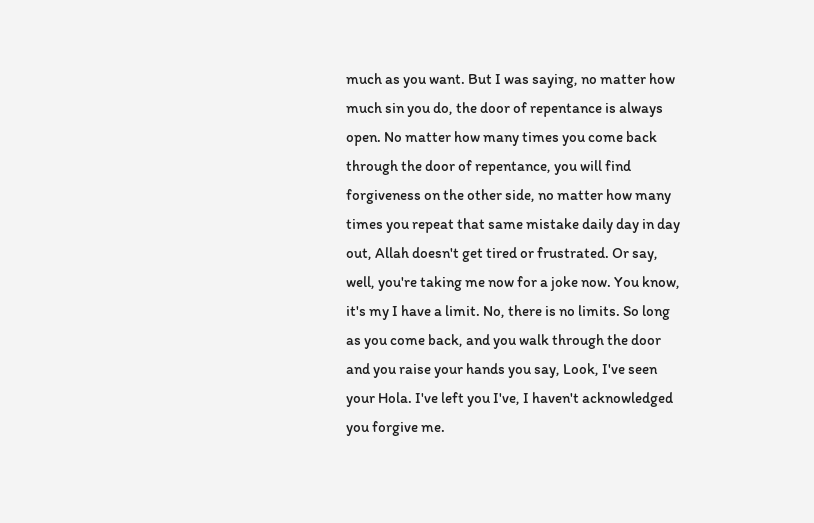much as you want. But I was saying, no matter how much sin you do, the door of repentance is always open. No matter how many times you come back through the door of repentance, you will find forgiveness on the other side, no matter how many times you repeat that same mistake daily day in day out, Allah doesn't get tired or frustrated. Or say, well, you're taking me now for a joke now. You know, it's my I have a limit. No, there is no limits. So long as you come back, and you walk through the door and you raise your hands you say, Look, I've seen your Hola. I've left you I've, I haven't acknowledged you forgive me.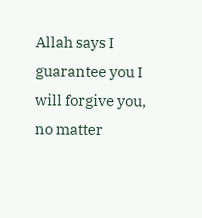Allah says I guarantee you I will forgive you, no matter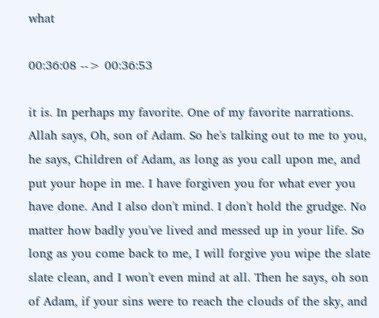what

00:36:08 --> 00:36:53

it is. In perhaps my favorite. One of my favorite narrations. Allah says, Oh, son of Adam. So he's talking out to me to you, he says, Children of Adam, as long as you call upon me, and put your hope in me. I have forgiven you for what ever you have done. And I also don't mind. I don't hold the grudge. No matter how badly you've lived and messed up in your life. So long as you come back to me, I will forgive you wipe the slate slate clean, and I won't even mind at all. Then he says, oh son of Adam, if your sins were to reach the clouds of the sky, and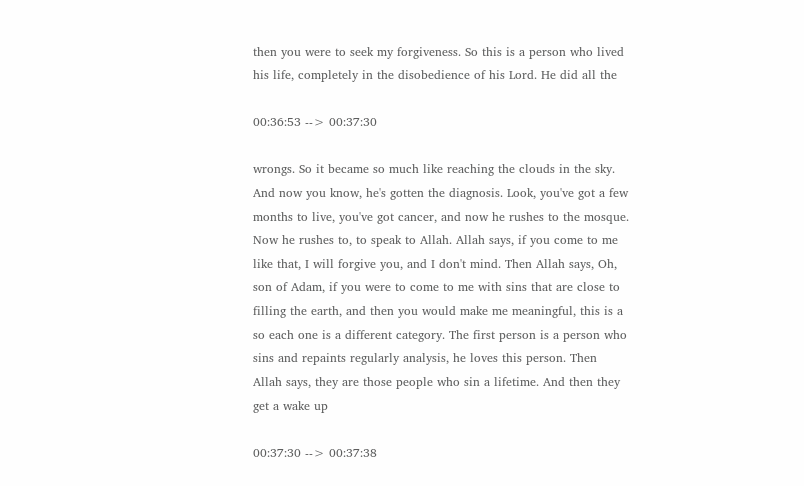then you were to seek my forgiveness. So this is a person who lived his life, completely in the disobedience of his Lord. He did all the

00:36:53 --> 00:37:30

wrongs. So it became so much like reaching the clouds in the sky. And now you know, he's gotten the diagnosis. Look, you've got a few months to live, you've got cancer, and now he rushes to the mosque. Now he rushes to, to speak to Allah. Allah says, if you come to me like that, I will forgive you, and I don't mind. Then Allah says, Oh, son of Adam, if you were to come to me with sins that are close to filling the earth, and then you would make me meaningful, this is a so each one is a different category. The first person is a person who sins and repaints regularly analysis, he loves this person. Then Allah says, they are those people who sin a lifetime. And then they get a wake up

00:37:30 --> 00:37:38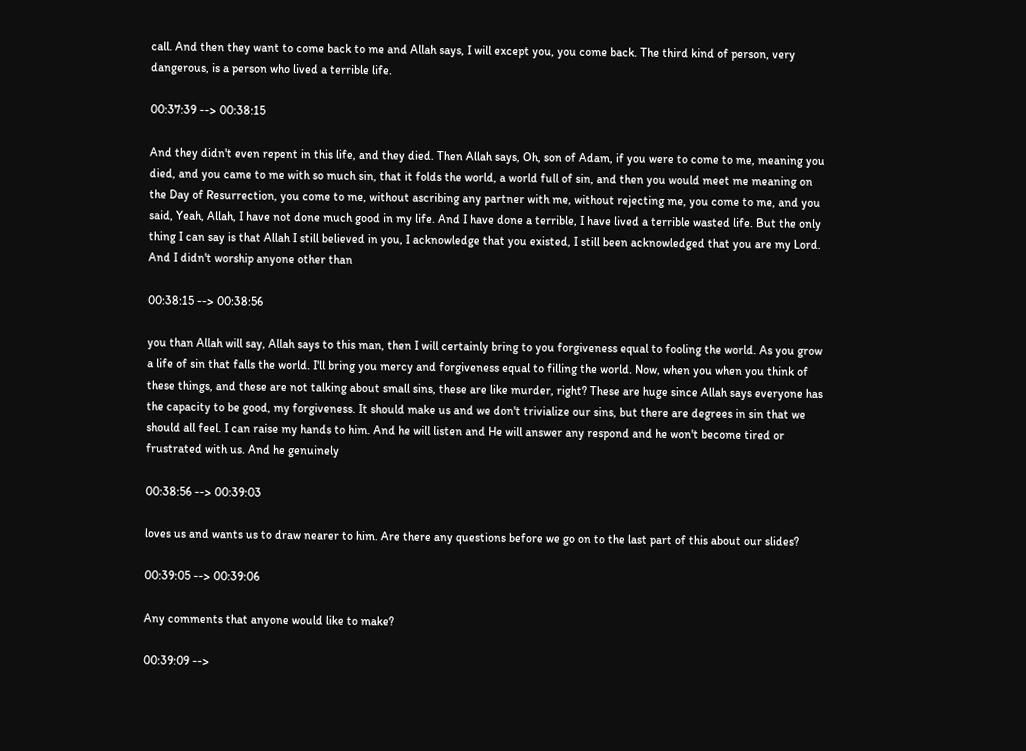call. And then they want to come back to me and Allah says, I will except you, you come back. The third kind of person, very dangerous, is a person who lived a terrible life.

00:37:39 --> 00:38:15

And they didn't even repent in this life, and they died. Then Allah says, Oh, son of Adam, if you were to come to me, meaning you died, and you came to me with so much sin, that it folds the world, a world full of sin, and then you would meet me meaning on the Day of Resurrection, you come to me, without ascribing any partner with me, without rejecting me, you come to me, and you said, Yeah, Allah, I have not done much good in my life. And I have done a terrible, I have lived a terrible wasted life. But the only thing I can say is that Allah I still believed in you, I acknowledge that you existed, I still been acknowledged that you are my Lord. And I didn't worship anyone other than

00:38:15 --> 00:38:56

you than Allah will say, Allah says to this man, then I will certainly bring to you forgiveness equal to fooling the world. As you grow a life of sin that falls the world. I'll bring you mercy and forgiveness equal to filling the world. Now, when you when you think of these things, and these are not talking about small sins, these are like murder, right? These are huge since Allah says everyone has the capacity to be good, my forgiveness. It should make us and we don't trivialize our sins, but there are degrees in sin that we should all feel. I can raise my hands to him. And he will listen and He will answer any respond and he won't become tired or frustrated with us. And he genuinely

00:38:56 --> 00:39:03

loves us and wants us to draw nearer to him. Are there any questions before we go on to the last part of this about our slides?

00:39:05 --> 00:39:06

Any comments that anyone would like to make?

00:39:09 -->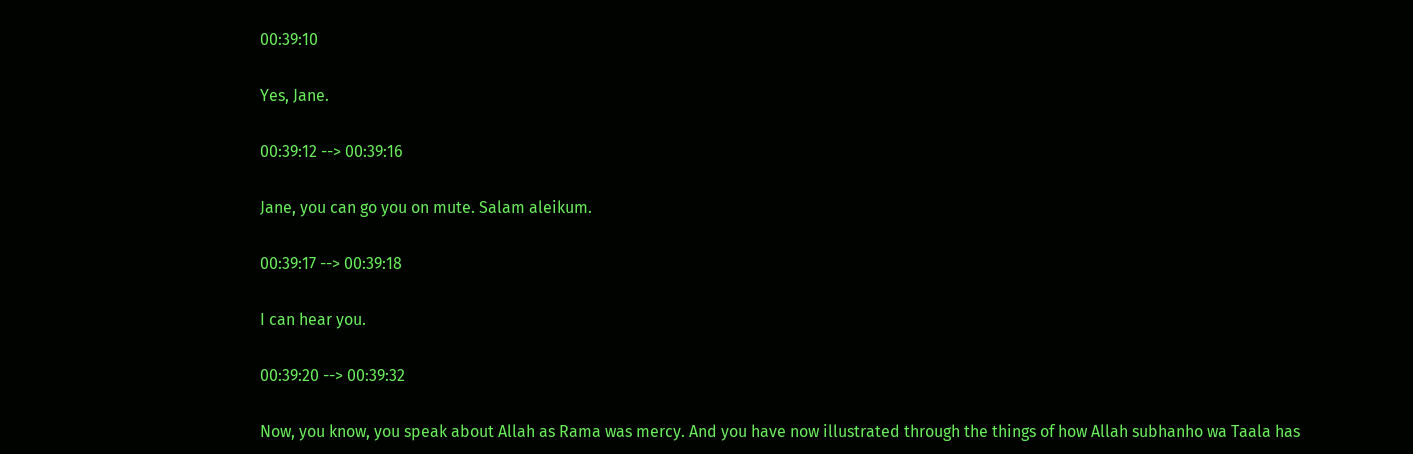00:39:10

Yes, Jane.

00:39:12 --> 00:39:16

Jane, you can go you on mute. Salam aleikum.

00:39:17 --> 00:39:18

I can hear you.

00:39:20 --> 00:39:32

Now, you know, you speak about Allah as Rama was mercy. And you have now illustrated through the things of how Allah subhanho wa Taala has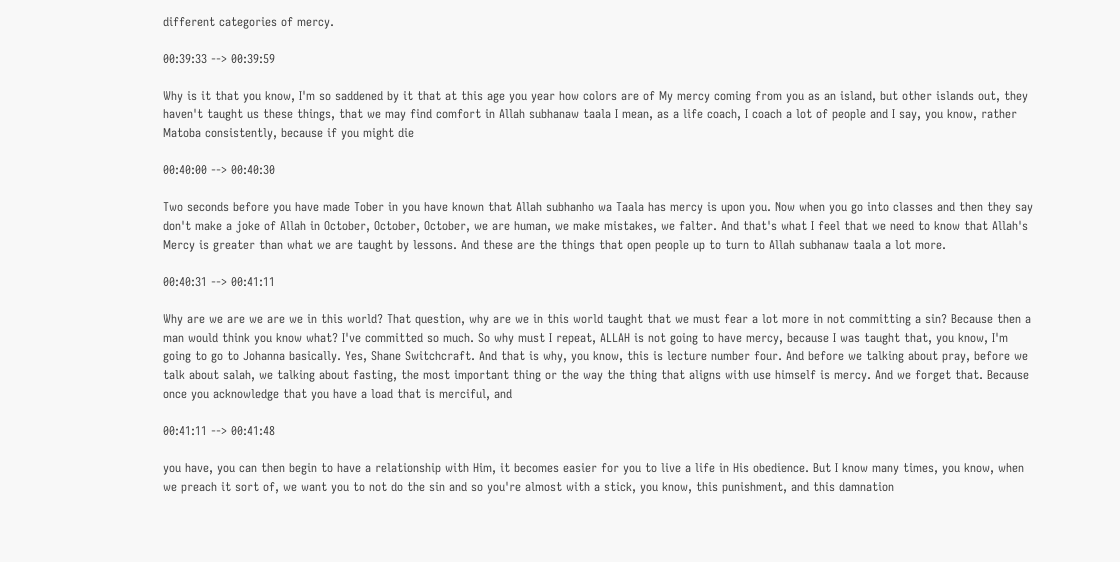different categories of mercy.

00:39:33 --> 00:39:59

Why is it that you know, I'm so saddened by it that at this age you year how colors are of My mercy coming from you as an island, but other islands out, they haven't taught us these things, that we may find comfort in Allah subhanaw taala I mean, as a life coach, I coach a lot of people and I say, you know, rather Matoba consistently, because if you might die

00:40:00 --> 00:40:30

Two seconds before you have made Tober in you have known that Allah subhanho wa Taala has mercy is upon you. Now when you go into classes and then they say don't make a joke of Allah in October, October, October, we are human, we make mistakes, we falter. And that's what I feel that we need to know that Allah's Mercy is greater than what we are taught by lessons. And these are the things that open people up to turn to Allah subhanaw taala a lot more.

00:40:31 --> 00:41:11

Why are we are we are we in this world? That question, why are we in this world taught that we must fear a lot more in not committing a sin? Because then a man would think you know what? I've committed so much. So why must I repeat, ALLAH is not going to have mercy, because I was taught that, you know, I'm going to go to Johanna basically. Yes, Shane Switchcraft. And that is why, you know, this is lecture number four. And before we talking about pray, before we talk about salah, we talking about fasting, the most important thing or the way the thing that aligns with use himself is mercy. And we forget that. Because once you acknowledge that you have a load that is merciful, and

00:41:11 --> 00:41:48

you have, you can then begin to have a relationship with Him, it becomes easier for you to live a life in His obedience. But I know many times, you know, when we preach it sort of, we want you to not do the sin and so you're almost with a stick, you know, this punishment, and this damnation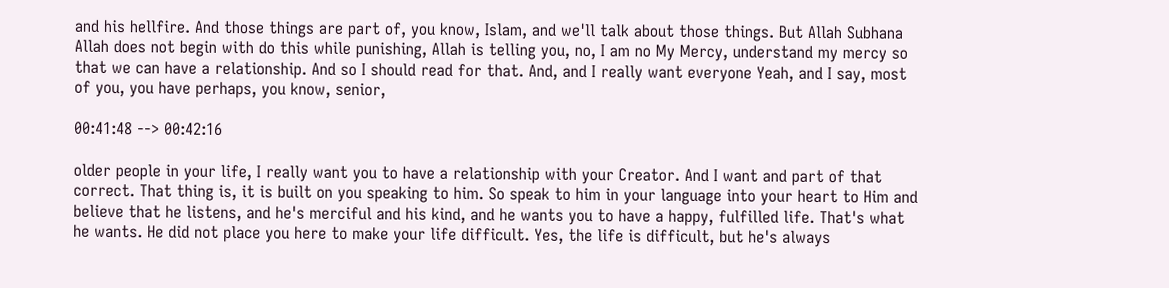and his hellfire. And those things are part of, you know, Islam, and we'll talk about those things. But Allah Subhana Allah does not begin with do this while punishing, Allah is telling you, no, I am no My Mercy, understand my mercy so that we can have a relationship. And so I should read for that. And, and I really want everyone Yeah, and I say, most of you, you have perhaps, you know, senior,

00:41:48 --> 00:42:16

older people in your life, I really want you to have a relationship with your Creator. And I want and part of that correct. That thing is, it is built on you speaking to him. So speak to him in your language into your heart to Him and believe that he listens, and he's merciful and his kind, and he wants you to have a happy, fulfilled life. That's what he wants. He did not place you here to make your life difficult. Yes, the life is difficult, but he's always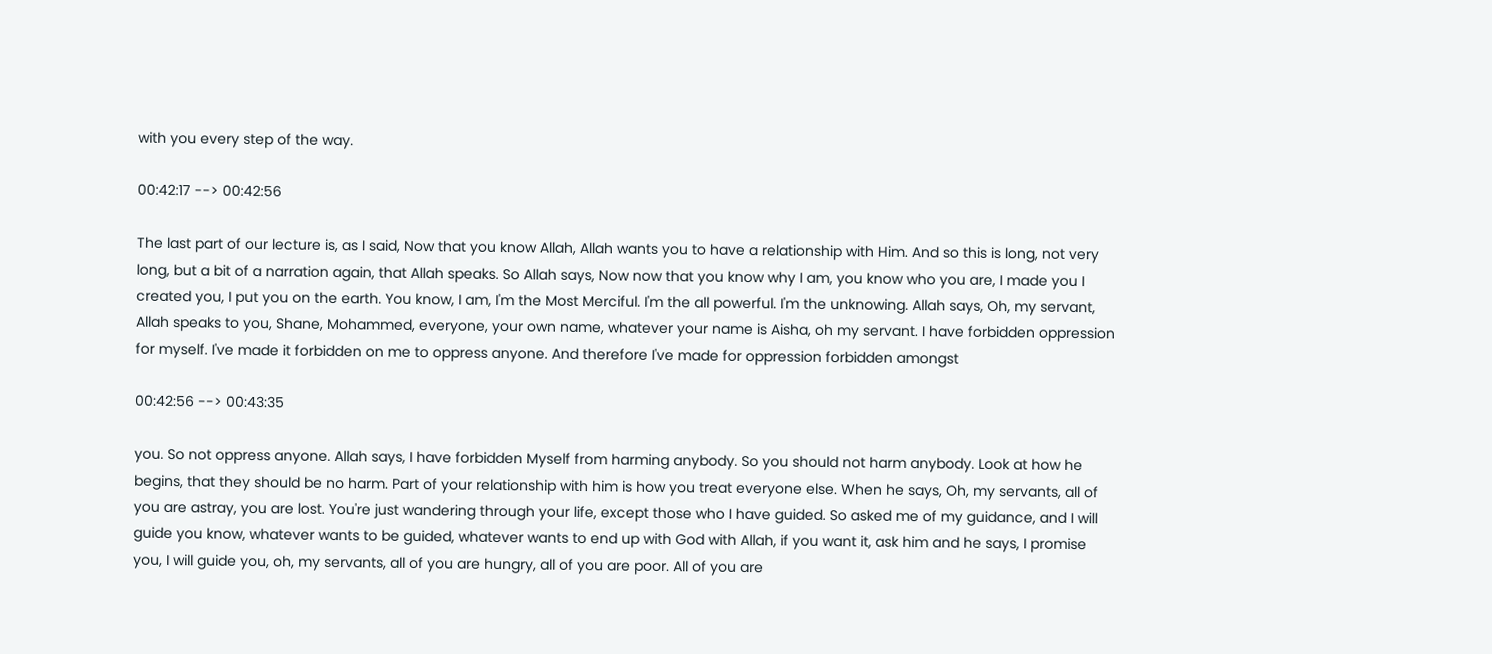with you every step of the way.

00:42:17 --> 00:42:56

The last part of our lecture is, as I said, Now that you know Allah, Allah wants you to have a relationship with Him. And so this is long, not very long, but a bit of a narration again, that Allah speaks. So Allah says, Now now that you know why I am, you know who you are, I made you I created you, I put you on the earth. You know, I am, I'm the Most Merciful. I'm the all powerful. I'm the unknowing. Allah says, Oh, my servant, Allah speaks to you, Shane, Mohammed, everyone, your own name, whatever your name is Aisha, oh my servant. I have forbidden oppression for myself. I've made it forbidden on me to oppress anyone. And therefore I've made for oppression forbidden amongst

00:42:56 --> 00:43:35

you. So not oppress anyone. Allah says, I have forbidden Myself from harming anybody. So you should not harm anybody. Look at how he begins, that they should be no harm. Part of your relationship with him is how you treat everyone else. When he says, Oh, my servants, all of you are astray, you are lost. You're just wandering through your life, except those who I have guided. So asked me of my guidance, and I will guide you know, whatever wants to be guided, whatever wants to end up with God with Allah, if you want it, ask him and he says, I promise you, I will guide you, oh, my servants, all of you are hungry, all of you are poor. All of you are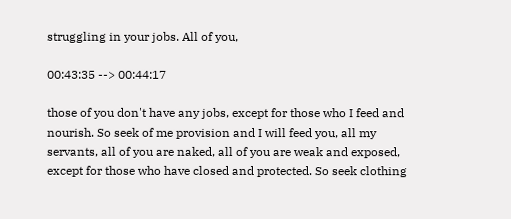struggling in your jobs. All of you,

00:43:35 --> 00:44:17

those of you don't have any jobs, except for those who I feed and nourish. So seek of me provision and I will feed you, all my servants, all of you are naked, all of you are weak and exposed, except for those who have closed and protected. So seek clothing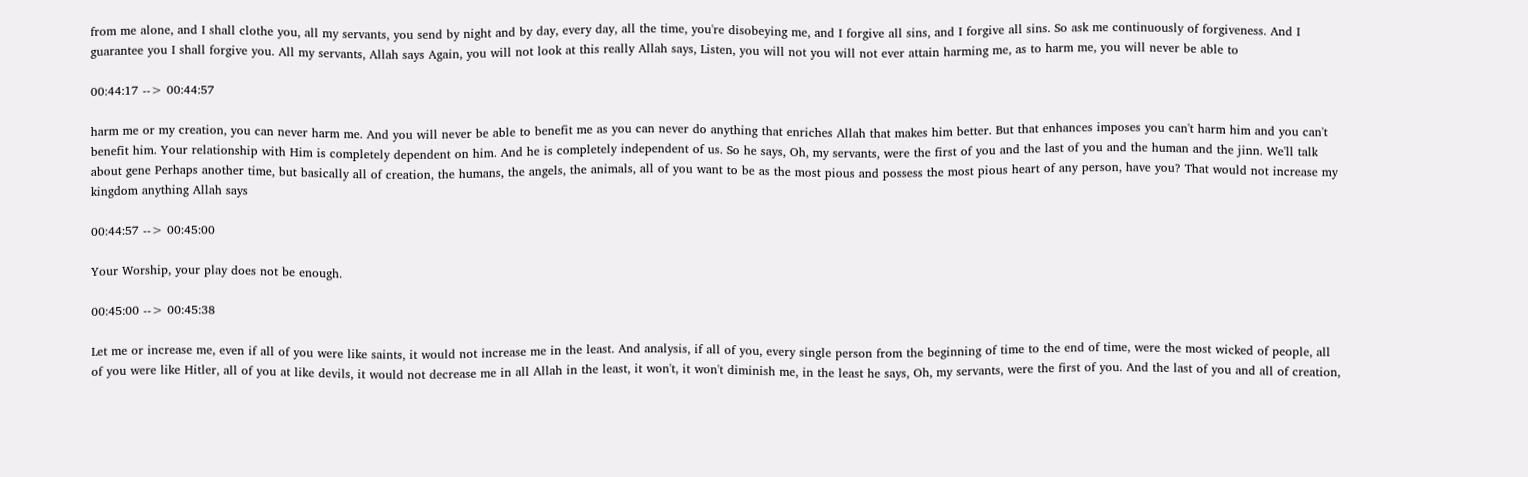from me alone, and I shall clothe you, all my servants, you send by night and by day, every day, all the time, you're disobeying me, and I forgive all sins, and I forgive all sins. So ask me continuously of forgiveness. And I guarantee you I shall forgive you. All my servants, Allah says Again, you will not look at this really Allah says, Listen, you will not you will not ever attain harming me, as to harm me, you will never be able to

00:44:17 --> 00:44:57

harm me or my creation, you can never harm me. And you will never be able to benefit me as you can never do anything that enriches Allah that makes him better. But that enhances imposes you can't harm him and you can't benefit him. Your relationship with Him is completely dependent on him. And he is completely independent of us. So he says, Oh, my servants, were the first of you and the last of you and the human and the jinn. We'll talk about gene Perhaps another time, but basically all of creation, the humans, the angels, the animals, all of you want to be as the most pious and possess the most pious heart of any person, have you? That would not increase my kingdom anything Allah says

00:44:57 --> 00:45:00

Your Worship, your play does not be enough.

00:45:00 --> 00:45:38

Let me or increase me, even if all of you were like saints, it would not increase me in the least. And analysis, if all of you, every single person from the beginning of time to the end of time, were the most wicked of people, all of you were like Hitler, all of you at like devils, it would not decrease me in all Allah in the least, it won't, it won't diminish me, in the least he says, Oh, my servants, were the first of you. And the last of you and all of creation,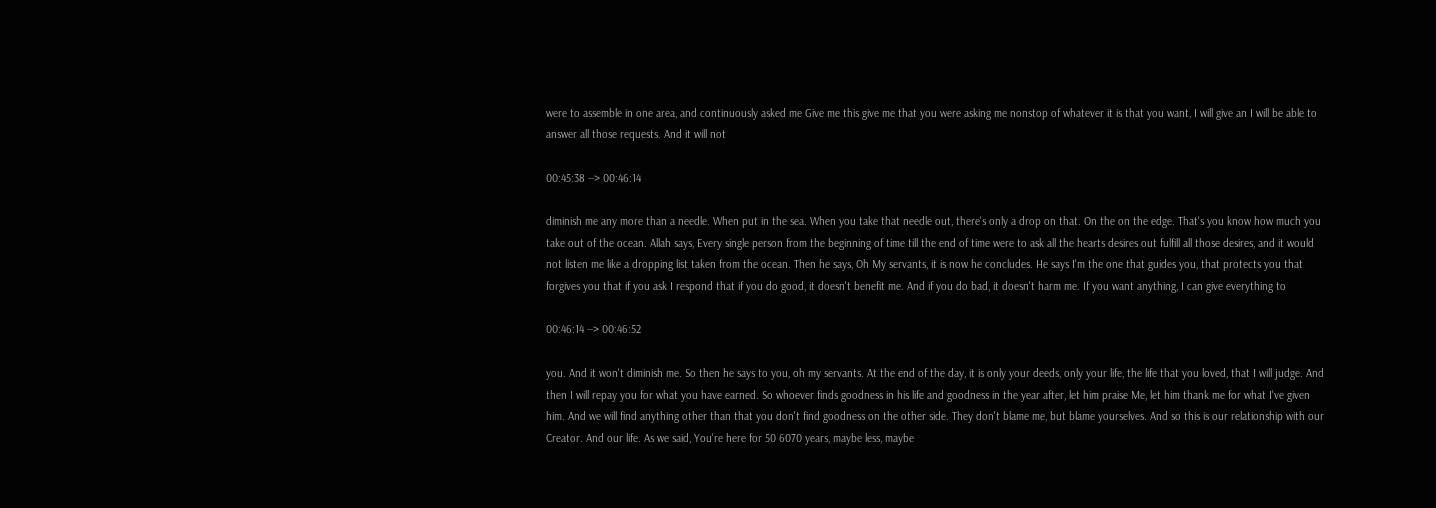were to assemble in one area, and continuously asked me Give me this give me that you were asking me nonstop of whatever it is that you want, I will give an I will be able to answer all those requests. And it will not

00:45:38 --> 00:46:14

diminish me any more than a needle. When put in the sea. When you take that needle out, there's only a drop on that. On the on the edge. That's you know how much you take out of the ocean. Allah says, Every single person from the beginning of time till the end of time were to ask all the hearts desires out fulfill all those desires, and it would not listen me like a dropping list taken from the ocean. Then he says, Oh My servants, it is now he concludes. He says I'm the one that guides you, that protects you that forgives you that if you ask I respond that if you do good, it doesn't benefit me. And if you do bad, it doesn't harm me. If you want anything, I can give everything to

00:46:14 --> 00:46:52

you. And it won't diminish me. So then he says to you, oh my servants. At the end of the day, it is only your deeds, only your life, the life that you loved, that I will judge. And then I will repay you for what you have earned. So whoever finds goodness in his life and goodness in the year after, let him praise Me, let him thank me for what I've given him. And we will find anything other than that you don't find goodness on the other side. They don't blame me, but blame yourselves. And so this is our relationship with our Creator. And our life. As we said, You're here for 50 6070 years, maybe less, maybe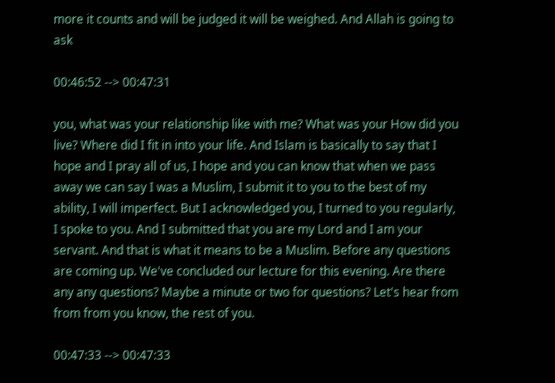more it counts and will be judged it will be weighed. And Allah is going to ask

00:46:52 --> 00:47:31

you, what was your relationship like with me? What was your How did you live? Where did I fit in into your life. And Islam is basically to say that I hope and I pray all of us, I hope and you can know that when we pass away we can say I was a Muslim, I submit it to you to the best of my ability, I will imperfect. But I acknowledged you, I turned to you regularly, I spoke to you. And I submitted that you are my Lord and I am your servant. And that is what it means to be a Muslim. Before any questions are coming up. We've concluded our lecture for this evening. Are there any any questions? Maybe a minute or two for questions? Let's hear from from from you know, the rest of you.

00:47:33 --> 00:47:33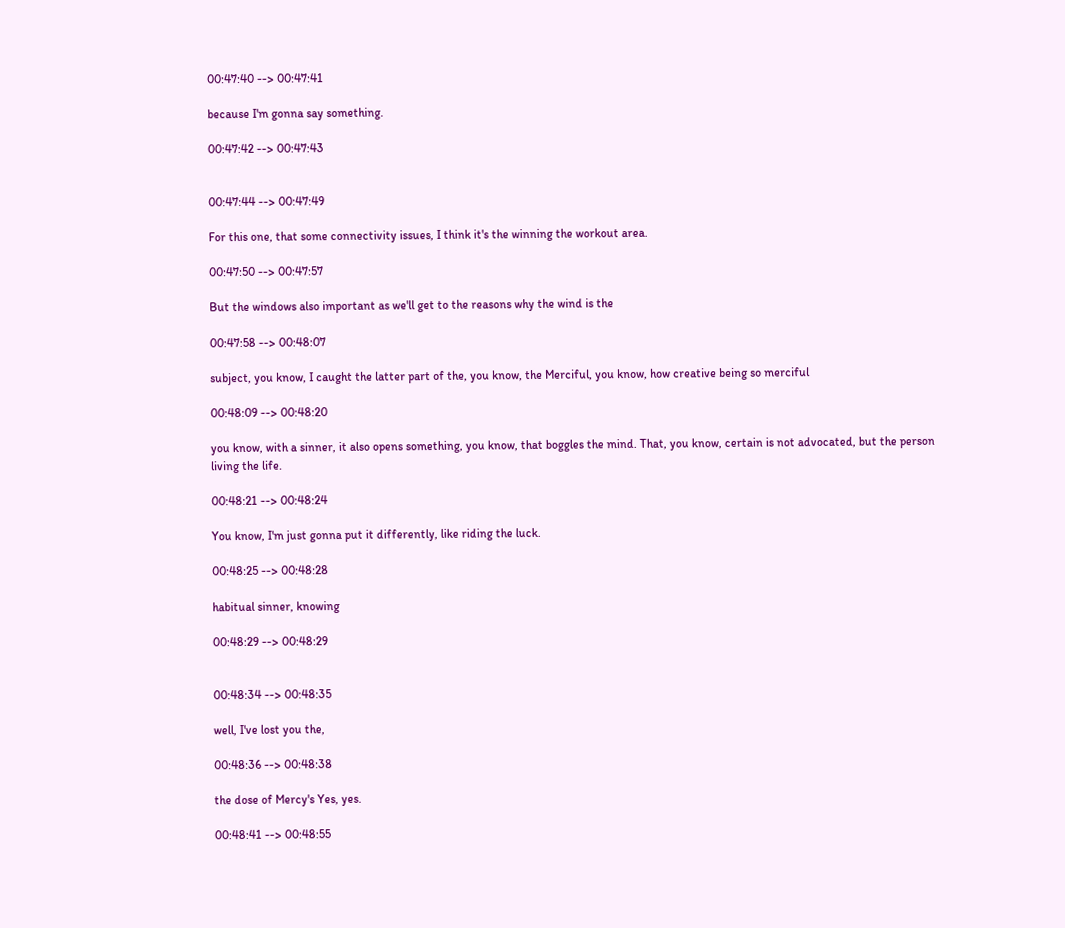00:47:40 --> 00:47:41

because I'm gonna say something.

00:47:42 --> 00:47:43


00:47:44 --> 00:47:49

For this one, that some connectivity issues, I think it's the winning the workout area.

00:47:50 --> 00:47:57

But the windows also important as we'll get to the reasons why the wind is the

00:47:58 --> 00:48:07

subject, you know, I caught the latter part of the, you know, the Merciful, you know, how creative being so merciful

00:48:09 --> 00:48:20

you know, with a sinner, it also opens something, you know, that boggles the mind. That, you know, certain is not advocated, but the person living the life.

00:48:21 --> 00:48:24

You know, I'm just gonna put it differently, like riding the luck.

00:48:25 --> 00:48:28

habitual sinner, knowing

00:48:29 --> 00:48:29


00:48:34 --> 00:48:35

well, I've lost you the,

00:48:36 --> 00:48:38

the dose of Mercy's Yes, yes.

00:48:41 --> 00:48:55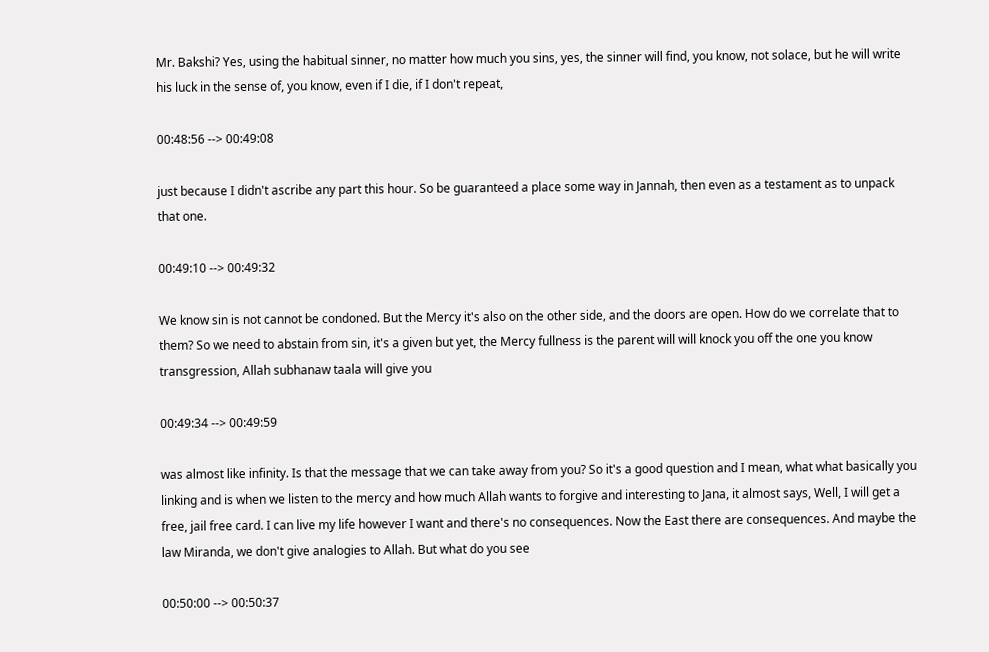Mr. Bakshi? Yes, using the habitual sinner, no matter how much you sins, yes, the sinner will find, you know, not solace, but he will write his luck in the sense of, you know, even if I die, if I don't repeat,

00:48:56 --> 00:49:08

just because I didn't ascribe any part this hour. So be guaranteed a place some way in Jannah, then even as a testament as to unpack that one.

00:49:10 --> 00:49:32

We know sin is not cannot be condoned. But the Mercy it's also on the other side, and the doors are open. How do we correlate that to them? So we need to abstain from sin, it's a given but yet, the Mercy fullness is the parent will will knock you off the one you know transgression, Allah subhanaw taala will give you

00:49:34 --> 00:49:59

was almost like infinity. Is that the message that we can take away from you? So it's a good question and I mean, what what basically you linking and is when we listen to the mercy and how much Allah wants to forgive and interesting to Jana, it almost says, Well, I will get a free, jail free card. I can live my life however I want and there's no consequences. Now the East there are consequences. And maybe the law Miranda, we don't give analogies to Allah. But what do you see

00:50:00 --> 00:50:37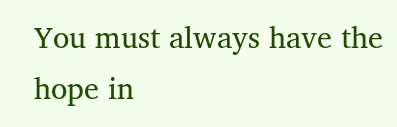You must always have the hope in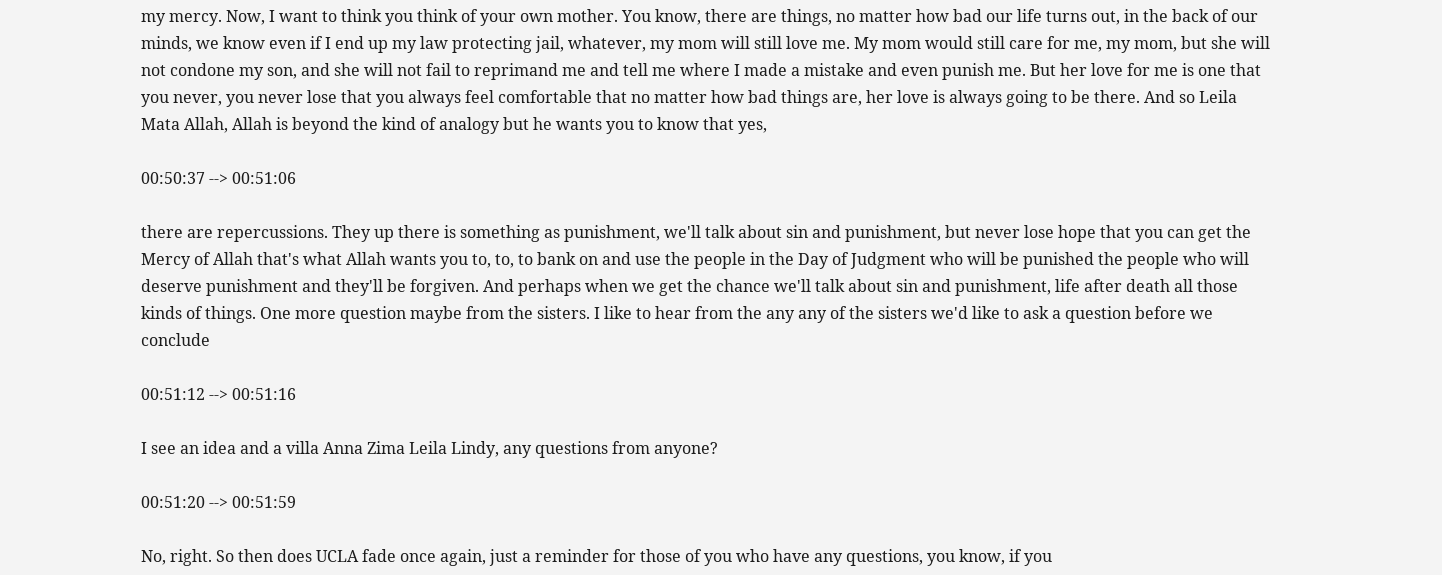my mercy. Now, I want to think you think of your own mother. You know, there are things, no matter how bad our life turns out, in the back of our minds, we know even if I end up my law protecting jail, whatever, my mom will still love me. My mom would still care for me, my mom, but she will not condone my son, and she will not fail to reprimand me and tell me where I made a mistake and even punish me. But her love for me is one that you never, you never lose that you always feel comfortable that no matter how bad things are, her love is always going to be there. And so Leila Mata Allah, Allah is beyond the kind of analogy but he wants you to know that yes,

00:50:37 --> 00:51:06

there are repercussions. They up there is something as punishment, we'll talk about sin and punishment, but never lose hope that you can get the Mercy of Allah that's what Allah wants you to, to, to bank on and use the people in the Day of Judgment who will be punished the people who will deserve punishment and they'll be forgiven. And perhaps when we get the chance we'll talk about sin and punishment, life after death all those kinds of things. One more question maybe from the sisters. I like to hear from the any any of the sisters we'd like to ask a question before we conclude

00:51:12 --> 00:51:16

I see an idea and a villa Anna Zima Leila Lindy, any questions from anyone?

00:51:20 --> 00:51:59

No, right. So then does UCLA fade once again, just a reminder for those of you who have any questions, you know, if you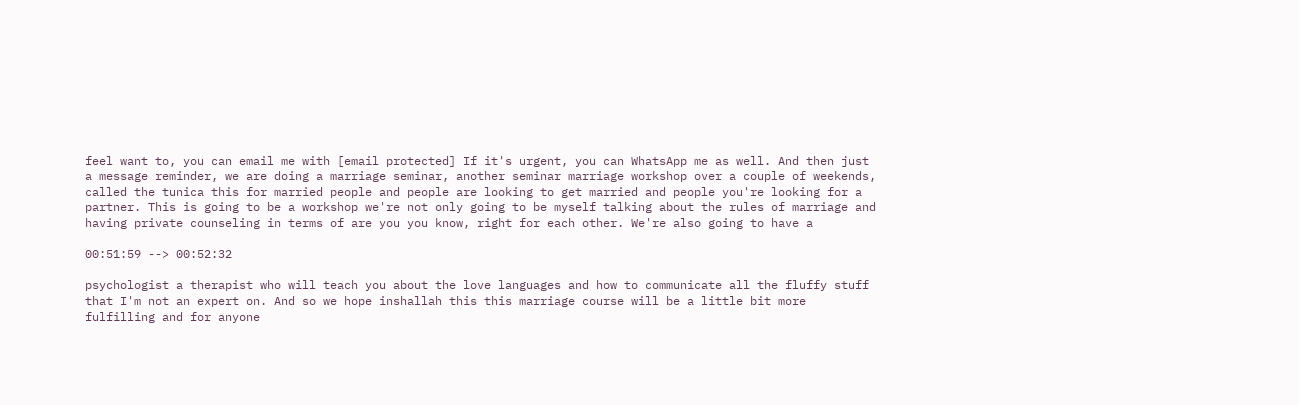feel want to, you can email me with [email protected] If it's urgent, you can WhatsApp me as well. And then just a message reminder, we are doing a marriage seminar, another seminar marriage workshop over a couple of weekends, called the tunica this for married people and people are looking to get married and people you're looking for a partner. This is going to be a workshop we're not only going to be myself talking about the rules of marriage and having private counseling in terms of are you you know, right for each other. We're also going to have a

00:51:59 --> 00:52:32

psychologist a therapist who will teach you about the love languages and how to communicate all the fluffy stuff that I'm not an expert on. And so we hope inshallah this this marriage course will be a little bit more fulfilling and for anyone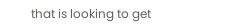that is looking to get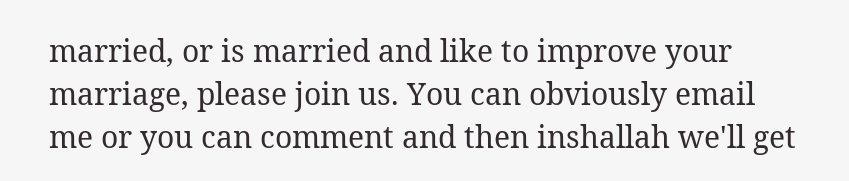married, or is married and like to improve your marriage, please join us. You can obviously email me or you can comment and then inshallah we'll get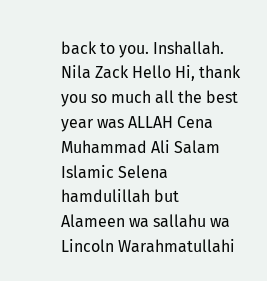back to you. Inshallah. Nila Zack Hello Hi, thank you so much all the best year was ALLAH Cena Muhammad Ali Salam Islamic Selena hamdulillah but Alameen wa sallahu wa Lincoln Warahmatullahi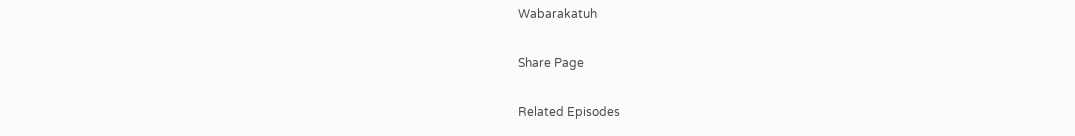Wabarakatuh

Share Page

Related Episodes